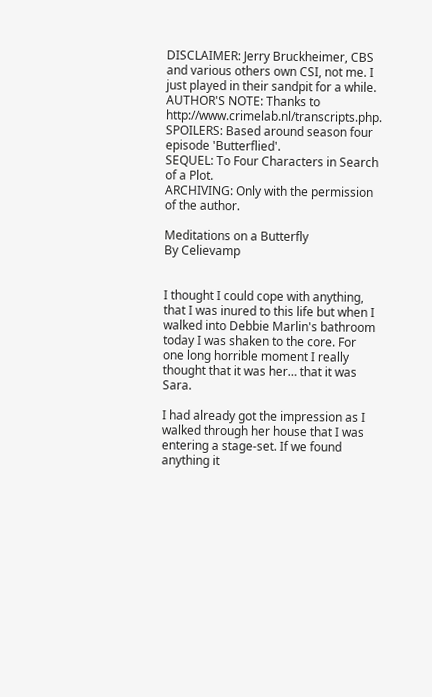DISCLAIMER: Jerry Bruckheimer, CBS and various others own CSI, not me. I just played in their sandpit for a while.
AUTHOR'S NOTE: Thanks to http://www.crimelab.nl/transcripts.php.
SPOILERS: Based around season four episode 'Butterflied'.
SEQUEL: To Four Characters in Search of a Plot.
ARCHIVING: Only with the permission of the author.

Meditations on a Butterfly
By Celievamp


I thought I could cope with anything, that I was inured to this life but when I walked into Debbie Marlin's bathroom today I was shaken to the core. For one long horrible moment I really thought that it was her… that it was Sara.

I had already got the impression as I walked through her house that I was entering a stage-set. If we found anything it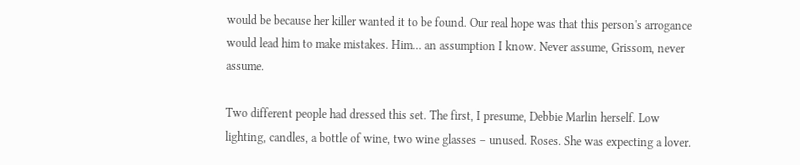would be because her killer wanted it to be found. Our real hope was that this person's arrogance would lead him to make mistakes. Him… an assumption I know. Never assume, Grissom, never assume.

Two different people had dressed this set. The first, I presume, Debbie Marlin herself. Low lighting, candles, a bottle of wine, two wine glasses – unused. Roses. She was expecting a lover.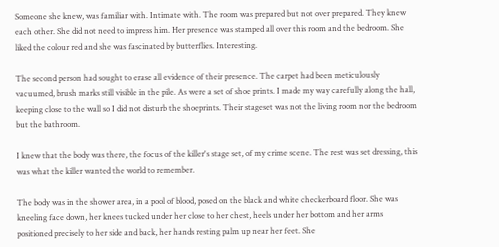Someone she knew, was familiar with. Intimate with. The room was prepared but not over prepared. They knew each other. She did not need to impress him. Her presence was stamped all over this room and the bedroom. She liked the colour red and she was fascinated by butterflies. Interesting.

The second person had sought to erase all evidence of their presence. The carpet had been meticulously vacuumed, brush marks still visible in the pile. As were a set of shoe prints. I made my way carefully along the hall, keeping close to the wall so I did not disturb the shoeprints. Their stageset was not the living room nor the bedroom but the bathroom.

I knew that the body was there, the focus of the killer's stage set, of my crime scene. The rest was set dressing, this was what the killer wanted the world to remember.

The body was in the shower area, in a pool of blood, posed on the black and white checkerboard floor. She was kneeling face down, her knees tucked under her close to her chest, heels under her bottom and her arms positioned precisely to her side and back, her hands resting palm up near her feet. She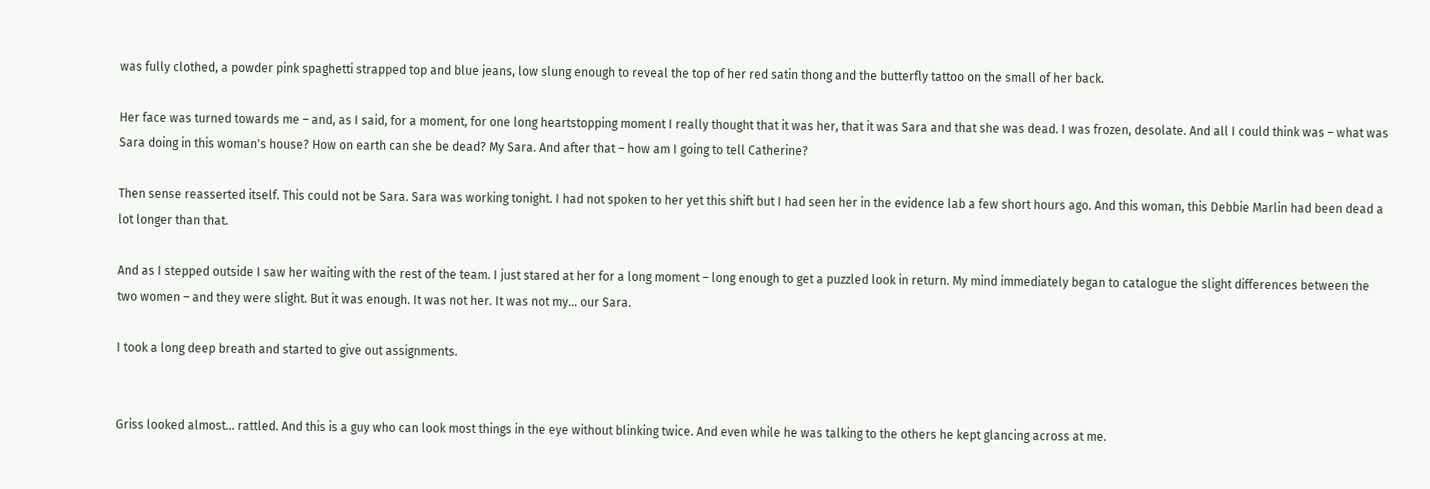was fully clothed, a powder pink spaghetti strapped top and blue jeans, low slung enough to reveal the top of her red satin thong and the butterfly tattoo on the small of her back.

Her face was turned towards me – and, as I said, for a moment, for one long heartstopping moment I really thought that it was her, that it was Sara and that she was dead. I was frozen, desolate. And all I could think was – what was Sara doing in this woman's house? How on earth can she be dead? My Sara. And after that – how am I going to tell Catherine?

Then sense reasserted itself. This could not be Sara. Sara was working tonight. I had not spoken to her yet this shift but I had seen her in the evidence lab a few short hours ago. And this woman, this Debbie Marlin had been dead a lot longer than that.

And as I stepped outside I saw her waiting with the rest of the team. I just stared at her for a long moment – long enough to get a puzzled look in return. My mind immediately began to catalogue the slight differences between the two women – and they were slight. But it was enough. It was not her. It was not my… our Sara.

I took a long deep breath and started to give out assignments.


Griss looked almost… rattled. And this is a guy who can look most things in the eye without blinking twice. And even while he was talking to the others he kept glancing across at me.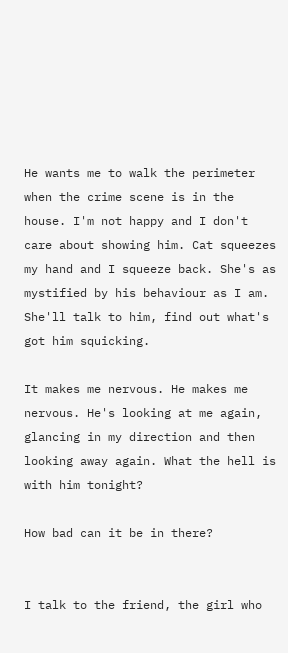He wants me to walk the perimeter when the crime scene is in the house. I'm not happy and I don't care about showing him. Cat squeezes my hand and I squeeze back. She's as mystified by his behaviour as I am. She'll talk to him, find out what's got him squicking.

It makes me nervous. He makes me nervous. He's looking at me again, glancing in my direction and then looking away again. What the hell is with him tonight?

How bad can it be in there?


I talk to the friend, the girl who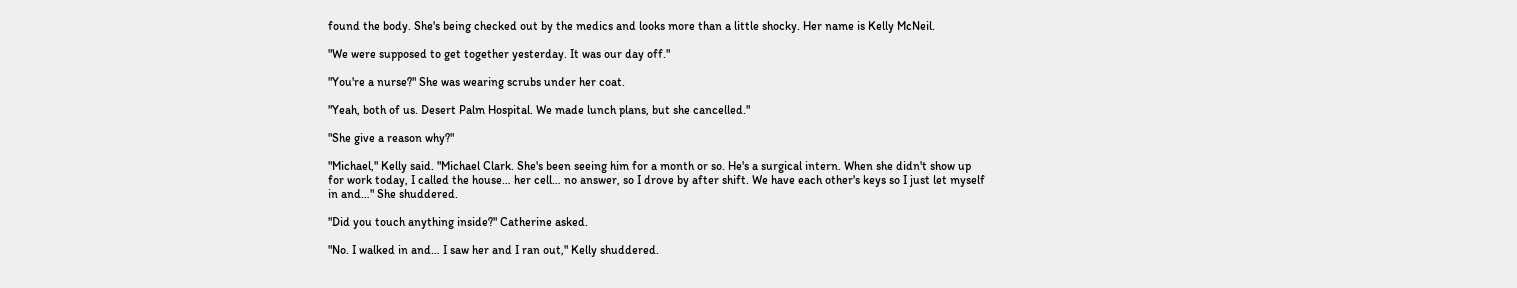found the body. She's being checked out by the medics and looks more than a little shocky. Her name is Kelly McNeil.

"We were supposed to get together yesterday. It was our day off."

"You're a nurse?" She was wearing scrubs under her coat.

"Yeah, both of us. Desert Palm Hospital. We made lunch plans, but she cancelled."

"She give a reason why?"

"Michael," Kelly said. "Michael Clark. She's been seeing him for a month or so. He's a surgical intern. When she didn't show up for work today, I called the house… her cell… no answer, so I drove by after shift. We have each other's keys so I just let myself in and…" She shuddered.

"Did you touch anything inside?" Catherine asked.

"No. I walked in and… I saw her and I ran out," Kelly shuddered.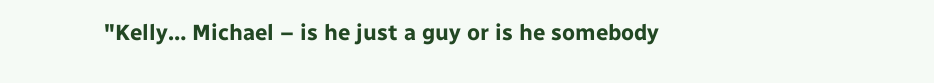"Kelly… Michael – is he just a guy or is he somebody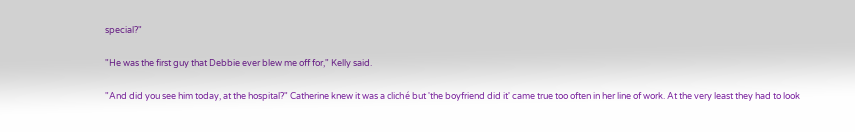special?"

"He was the first guy that Debbie ever blew me off for," Kelly said.

"And did you see him today, at the hospital?" Catherine knew it was a cliché but 'the boyfriend did it' came true too often in her line of work. At the very least they had to look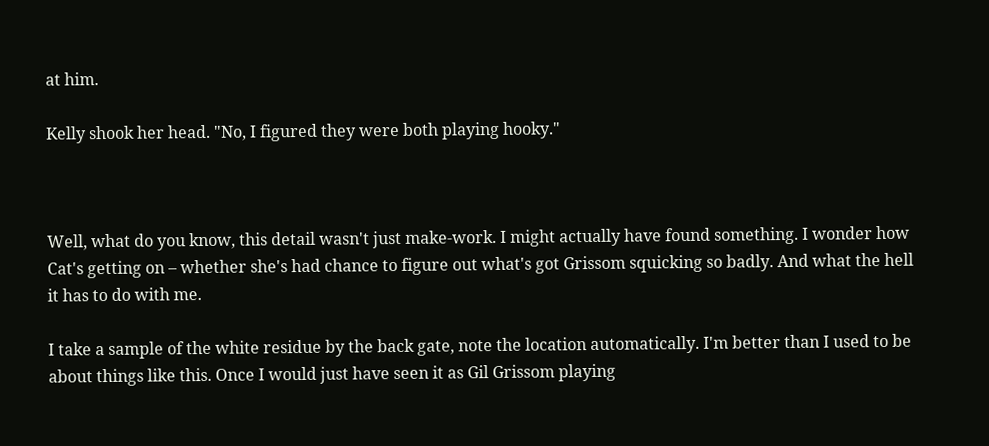at him.

Kelly shook her head. "No, I figured they were both playing hooky."



Well, what do you know, this detail wasn't just make-work. I might actually have found something. I wonder how Cat's getting on – whether she's had chance to figure out what's got Grissom squicking so badly. And what the hell it has to do with me.

I take a sample of the white residue by the back gate, note the location automatically. I'm better than I used to be about things like this. Once I would just have seen it as Gil Grissom playing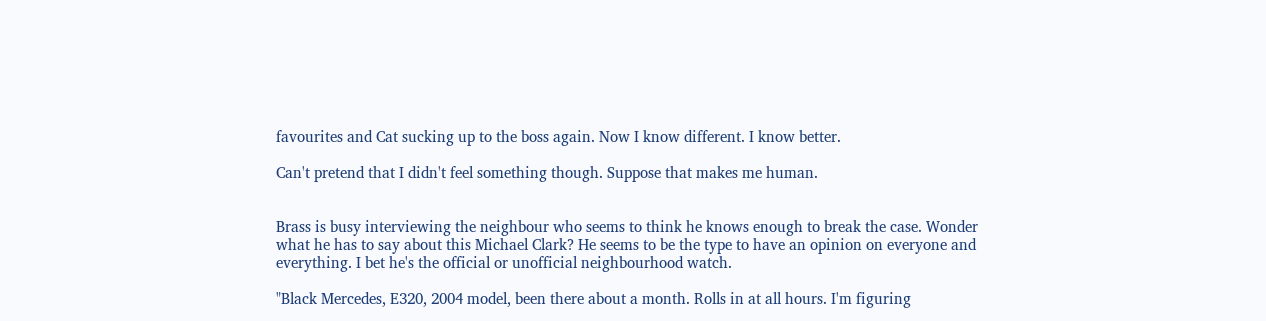favourites and Cat sucking up to the boss again. Now I know different. I know better.

Can't pretend that I didn't feel something though. Suppose that makes me human.


Brass is busy interviewing the neighbour who seems to think he knows enough to break the case. Wonder what he has to say about this Michael Clark? He seems to be the type to have an opinion on everyone and everything. I bet he's the official or unofficial neighbourhood watch.

"Black Mercedes, E320, 2004 model, been there about a month. Rolls in at all hours. I'm figuring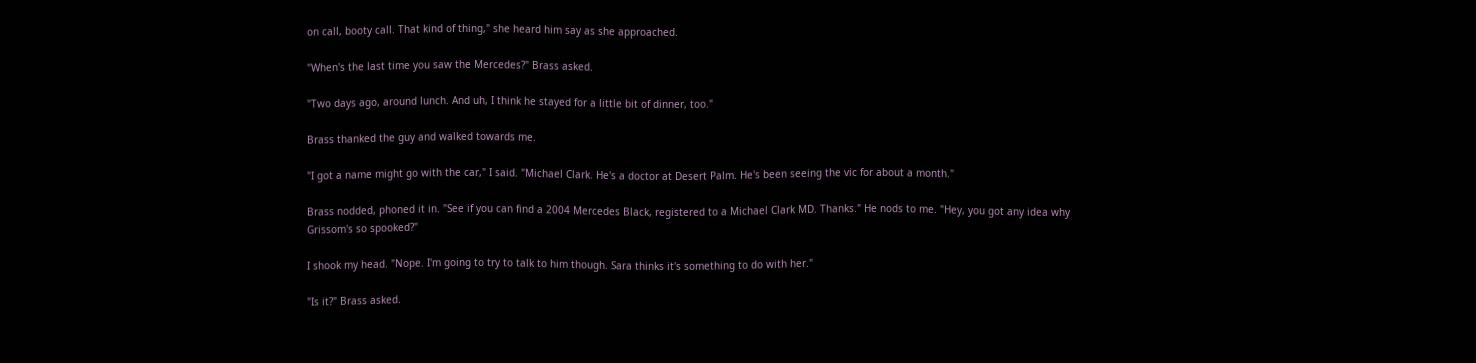on call, booty call. That kind of thing," she heard him say as she approached.

"When's the last time you saw the Mercedes?" Brass asked.

"Two days ago, around lunch. And uh, I think he stayed for a little bit of dinner, too."

Brass thanked the guy and walked towards me.

"I got a name might go with the car," I said. "Michael Clark. He's a doctor at Desert Palm. He's been seeing the vic for about a month."

Brass nodded, phoned it in. "See if you can find a 2004 Mercedes Black, registered to a Michael Clark MD. Thanks." He nods to me. "Hey, you got any idea why Grissom's so spooked?"

I shook my head. "Nope. I'm going to try to talk to him though. Sara thinks it's something to do with her."

"Is it?" Brass asked.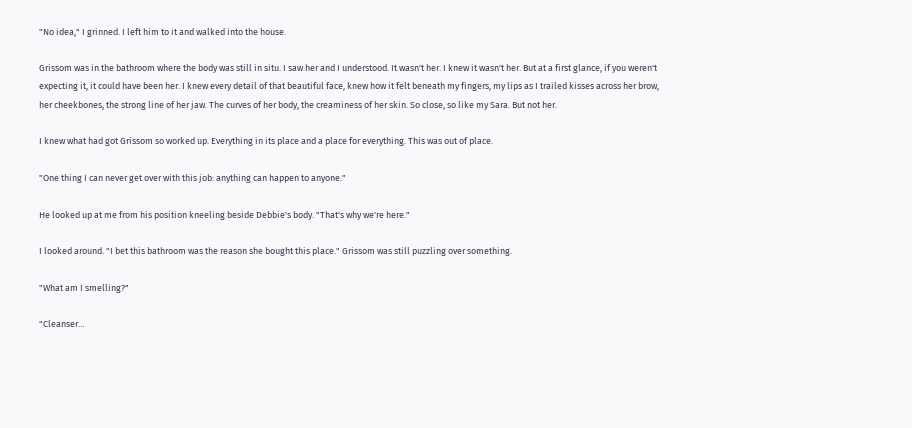"No idea," I grinned. I left him to it and walked into the house.

Grissom was in the bathroom where the body was still in situ. I saw her and I understood. It wasn't her. I knew it wasn't her. But at a first glance, if you weren't expecting it, it could have been her. I knew every detail of that beautiful face, knew how it felt beneath my fingers, my lips as I trailed kisses across her brow, her cheekbones, the strong line of her jaw. The curves of her body, the creaminess of her skin. So close, so like my Sara. But not her.

I knew what had got Grissom so worked up. Everything in its place and a place for everything. This was out of place.

"One thing I can never get over with this job: anything can happen to anyone."

He looked up at me from his position kneeling beside Debbie's body. "That's why we're here."

I looked around. "I bet this bathroom was the reason she bought this place." Grissom was still puzzling over something.

"What am I smelling?"

"Cleanser…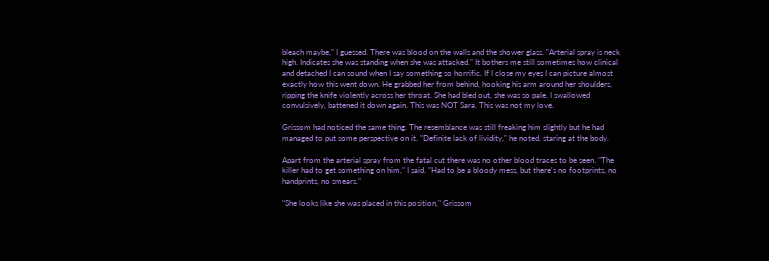bleach maybe," I guessed. There was blood on the walls and the shower glass. "Arterial spray is neck high. Indicates she was standing when she was attacked." It bothers me still sometimes how clinical and detached I can sound when I say something so horrific. If I close my eyes I can picture almost exactly how this went down. He grabbed her from behind, hooking his arm around her shoulders, ripping the knife violently across her throat. She had bled out, she was so pale. I swallowed convulsively, battened it down again. This was NOT Sara. This was not my love.

Grissom had noticed the same thing. The resemblance was still freaking him slightly but he had managed to put some perspective on it. "Definite lack of lividity," he noted, staring at the body.

Apart from the arterial spray from the fatal cut there was no other blood traces to be seen. "The killer had to get something on him," I said. "Had to be a bloody mess, but there's no footprints, no handprints, no smears."

"She looks like she was placed in this position," Grissom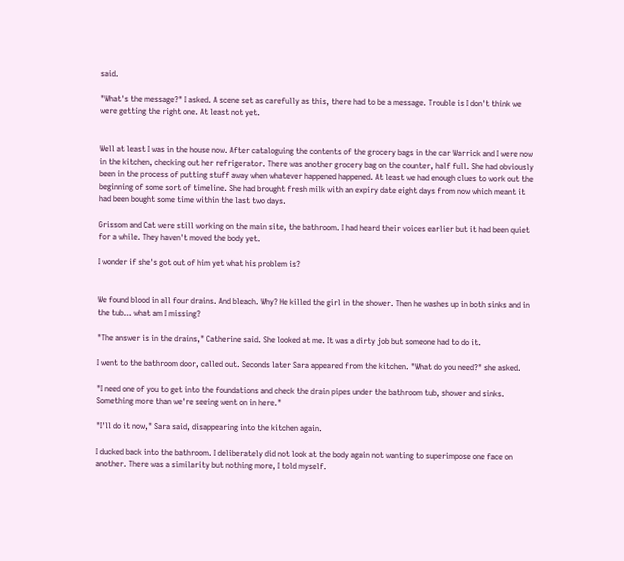said.

"What's the message?" I asked. A scene set as carefully as this, there had to be a message. Trouble is I don't think we were getting the right one. At least not yet.


Well at least I was in the house now. After cataloguing the contents of the grocery bags in the car Warrick and I were now in the kitchen, checking out her refrigerator. There was another grocery bag on the counter, half full. She had obviously been in the process of putting stuff away when whatever happened happened. At least we had enough clues to work out the beginning of some sort of timeline. She had brought fresh milk with an expiry date eight days from now which meant it had been bought some time within the last two days.

Grissom and Cat were still working on the main site, the bathroom. I had heard their voices earlier but it had been quiet for a while. They haven't moved the body yet.

I wonder if she's got out of him yet what his problem is?


We found blood in all four drains. And bleach. Why? He killed the girl in the shower. Then he washes up in both sinks and in the tub… what am I missing?

"The answer is in the drains," Catherine said. She looked at me. It was a dirty job but someone had to do it.

I went to the bathroom door, called out. Seconds later Sara appeared from the kitchen. "What do you need?" she asked.

"I need one of you to get into the foundations and check the drain pipes under the bathroom tub, shower and sinks. Something more than we're seeing went on in here."

"I'll do it now," Sara said, disappearing into the kitchen again.

I ducked back into the bathroom. I deliberately did not look at the body again not wanting to superimpose one face on another. There was a similarity but nothing more, I told myself.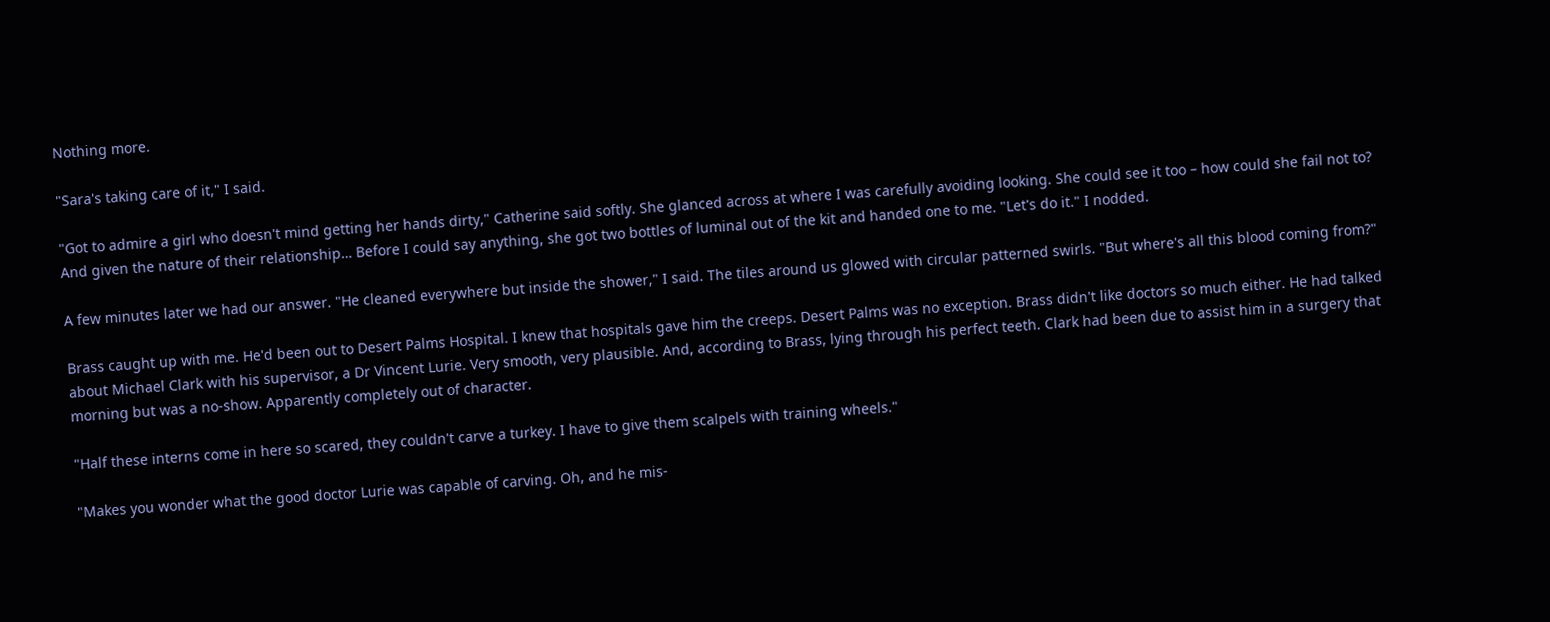Nothing more.

"Sara's taking care of it," I said.

"Got to admire a girl who doesn't mind getting her hands dirty," Catherine said softly. She glanced across at where I was carefully avoiding looking. She could see it too – how could she fail not to? And given the nature of their relationship… Before I could say anything, she got two bottles of luminal out of the kit and handed one to me. "Let's do it." I nodded.

A few minutes later we had our answer. "He cleaned everywhere but inside the shower," I said. The tiles around us glowed with circular patterned swirls. "But where's all this blood coming from?"

Brass caught up with me. He'd been out to Desert Palms Hospital. I knew that hospitals gave him the creeps. Desert Palms was no exception. Brass didn't like doctors so much either. He had talked about Michael Clark with his supervisor, a Dr Vincent Lurie. Very smooth, very plausible. And, according to Brass, lying through his perfect teeth. Clark had been due to assist him in a surgery that morning but was a no-show. Apparently completely out of character.

"Half these interns come in here so scared, they couldn't carve a turkey. I have to give them scalpels with training wheels."

"Makes you wonder what the good doctor Lurie was capable of carving. Oh, and he mis-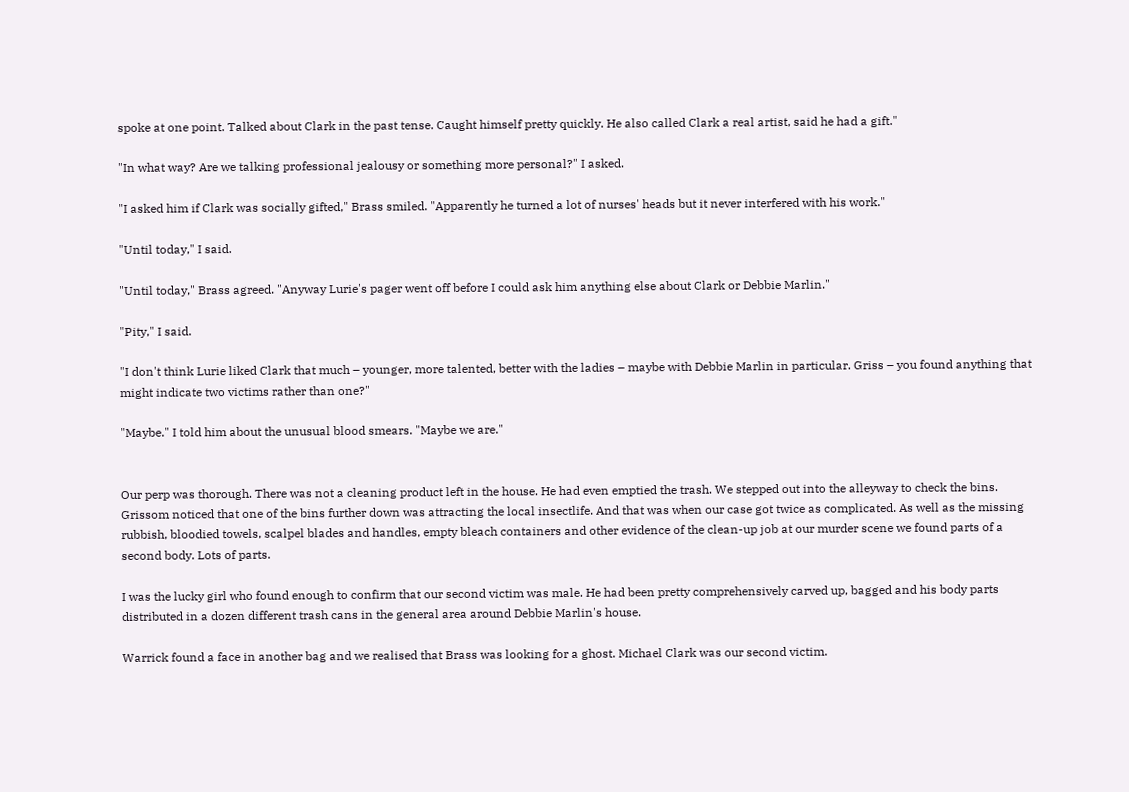spoke at one point. Talked about Clark in the past tense. Caught himself pretty quickly. He also called Clark a real artist, said he had a gift."

"In what way? Are we talking professional jealousy or something more personal?" I asked.

"I asked him if Clark was socially gifted," Brass smiled. "Apparently he turned a lot of nurses' heads but it never interfered with his work."

"Until today," I said.

"Until today," Brass agreed. "Anyway Lurie's pager went off before I could ask him anything else about Clark or Debbie Marlin."

"Pity," I said.

"I don't think Lurie liked Clark that much – younger, more talented, better with the ladies – maybe with Debbie Marlin in particular. Griss – you found anything that might indicate two victims rather than one?"

"Maybe." I told him about the unusual blood smears. "Maybe we are."


Our perp was thorough. There was not a cleaning product left in the house. He had even emptied the trash. We stepped out into the alleyway to check the bins. Grissom noticed that one of the bins further down was attracting the local insectlife. And that was when our case got twice as complicated. As well as the missing rubbish, bloodied towels, scalpel blades and handles, empty bleach containers and other evidence of the clean-up job at our murder scene we found parts of a second body. Lots of parts.

I was the lucky girl who found enough to confirm that our second victim was male. He had been pretty comprehensively carved up, bagged and his body parts distributed in a dozen different trash cans in the general area around Debbie Marlin's house.

Warrick found a face in another bag and we realised that Brass was looking for a ghost. Michael Clark was our second victim.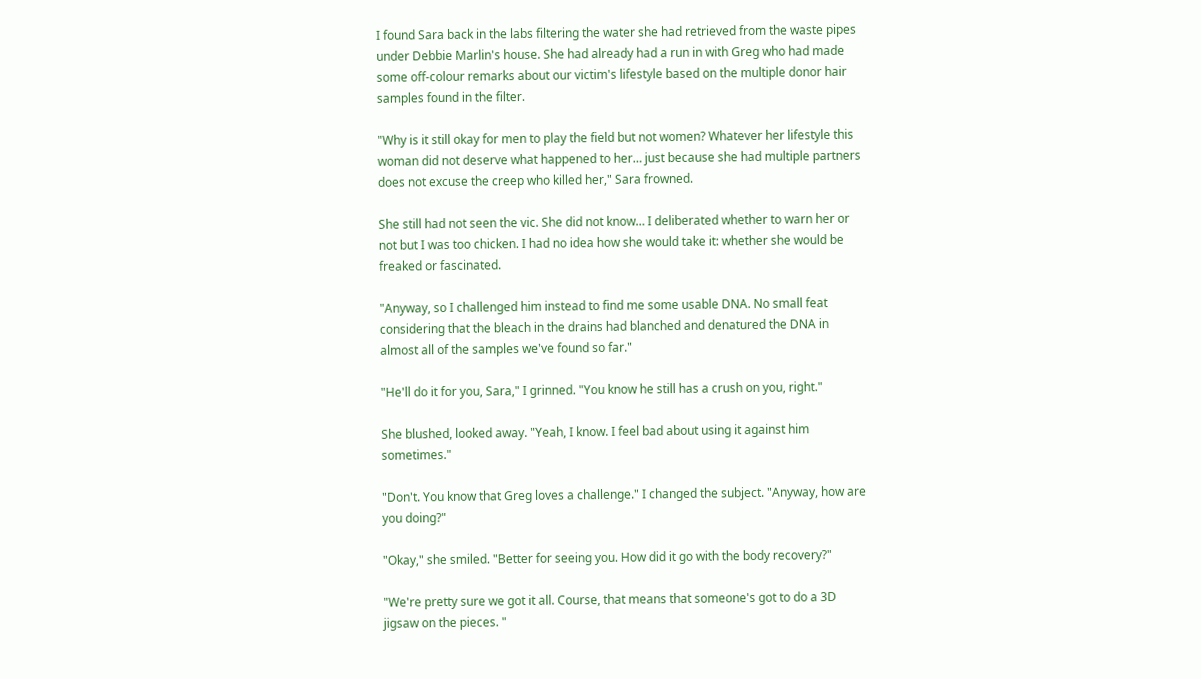I found Sara back in the labs filtering the water she had retrieved from the waste pipes under Debbie Marlin's house. She had already had a run in with Greg who had made some off-colour remarks about our victim's lifestyle based on the multiple donor hair samples found in the filter.

"Why is it still okay for men to play the field but not women? Whatever her lifestyle this woman did not deserve what happened to her… just because she had multiple partners does not excuse the creep who killed her," Sara frowned.

She still had not seen the vic. She did not know… I deliberated whether to warn her or not but I was too chicken. I had no idea how she would take it: whether she would be freaked or fascinated.

"Anyway, so I challenged him instead to find me some usable DNA. No small feat considering that the bleach in the drains had blanched and denatured the DNA in almost all of the samples we've found so far."

"He'll do it for you, Sara," I grinned. "You know he still has a crush on you, right."

She blushed, looked away. "Yeah, I know. I feel bad about using it against him sometimes."

"Don't. You know that Greg loves a challenge." I changed the subject. "Anyway, how are you doing?"

"Okay," she smiled. "Better for seeing you. How did it go with the body recovery?"

"We're pretty sure we got it all. Course, that means that someone's got to do a 3D jigsaw on the pieces. "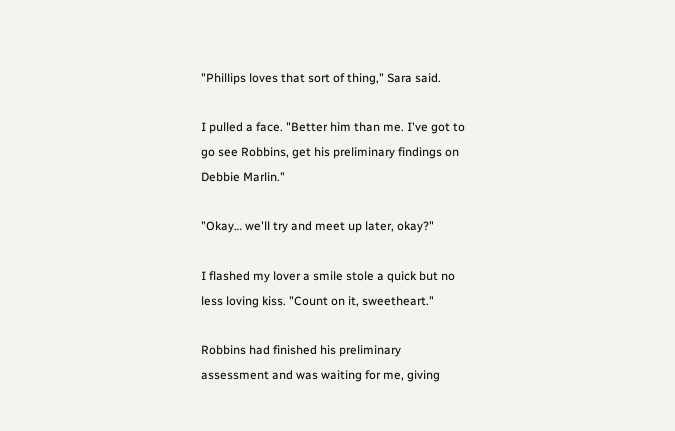"Phillips loves that sort of thing," Sara said.

I pulled a face. "Better him than me. I've got to go see Robbins, get his preliminary findings on Debbie Marlin."

"Okay… we'll try and meet up later, okay?"

I flashed my lover a smile stole a quick but no less loving kiss. "Count on it, sweetheart."

Robbins had finished his preliminary assessment and was waiting for me, giving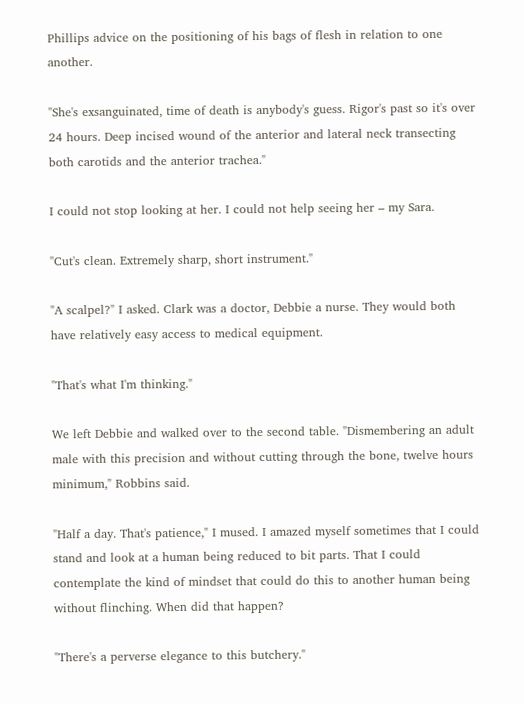Phillips advice on the positioning of his bags of flesh in relation to one another.

"She's exsanguinated, time of death is anybody's guess. Rigor's past so it's over 24 hours. Deep incised wound of the anterior and lateral neck transecting both carotids and the anterior trachea."

I could not stop looking at her. I could not help seeing her – my Sara.

"Cut's clean. Extremely sharp, short instrument."

"A scalpel?" I asked. Clark was a doctor, Debbie a nurse. They would both have relatively easy access to medical equipment.

"That's what I'm thinking."

We left Debbie and walked over to the second table. "Dismembering an adult male with this precision and without cutting through the bone, twelve hours minimum," Robbins said.

"Half a day. That's patience," I mused. I amazed myself sometimes that I could stand and look at a human being reduced to bit parts. That I could contemplate the kind of mindset that could do this to another human being without flinching. When did that happen?

"There's a perverse elegance to this butchery."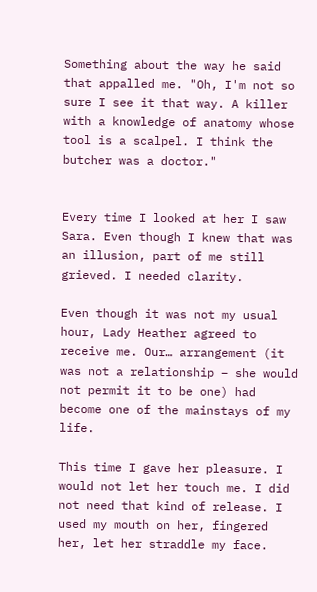Something about the way he said that appalled me. "Oh, I'm not so sure I see it that way. A killer with a knowledge of anatomy whose tool is a scalpel. I think the butcher was a doctor."


Every time I looked at her I saw Sara. Even though I knew that was an illusion, part of me still grieved. I needed clarity.

Even though it was not my usual hour, Lady Heather agreed to receive me. Our… arrangement (it was not a relationship – she would not permit it to be one) had become one of the mainstays of my life.

This time I gave her pleasure. I would not let her touch me. I did not need that kind of release. I used my mouth on her, fingered her, let her straddle my face.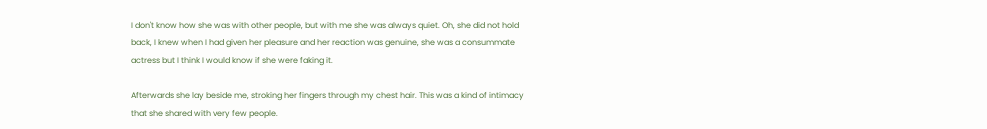I don't know how she was with other people, but with me she was always quiet. Oh, she did not hold back, I knew when I had given her pleasure and her reaction was genuine, she was a consummate actress but I think I would know if she were faking it.

Afterwards she lay beside me, stroking her fingers through my chest hair. This was a kind of intimacy that she shared with very few people.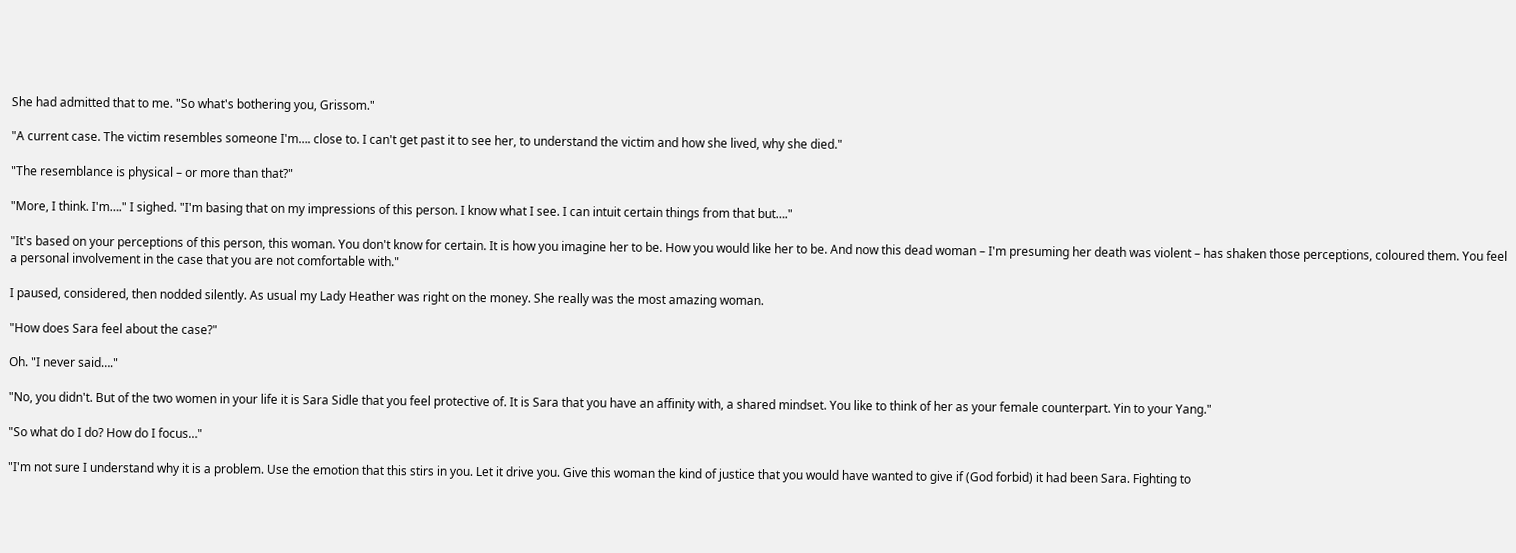She had admitted that to me. "So what's bothering you, Grissom."

"A current case. The victim resembles someone I'm…. close to. I can't get past it to see her, to understand the victim and how she lived, why she died."

"The resemblance is physical – or more than that?"

"More, I think. I'm…." I sighed. "I'm basing that on my impressions of this person. I know what I see. I can intuit certain things from that but…."

"It's based on your perceptions of this person, this woman. You don't know for certain. It is how you imagine her to be. How you would like her to be. And now this dead woman – I'm presuming her death was violent – has shaken those perceptions, coloured them. You feel a personal involvement in the case that you are not comfortable with."

I paused, considered, then nodded silently. As usual my Lady Heather was right on the money. She really was the most amazing woman.

"How does Sara feel about the case?"

Oh. "I never said…."

"No, you didn't. But of the two women in your life it is Sara Sidle that you feel protective of. It is Sara that you have an affinity with, a shared mindset. You like to think of her as your female counterpart. Yin to your Yang."

"So what do I do? How do I focus…"

"I'm not sure I understand why it is a problem. Use the emotion that this stirs in you. Let it drive you. Give this woman the kind of justice that you would have wanted to give if (God forbid) it had been Sara. Fighting to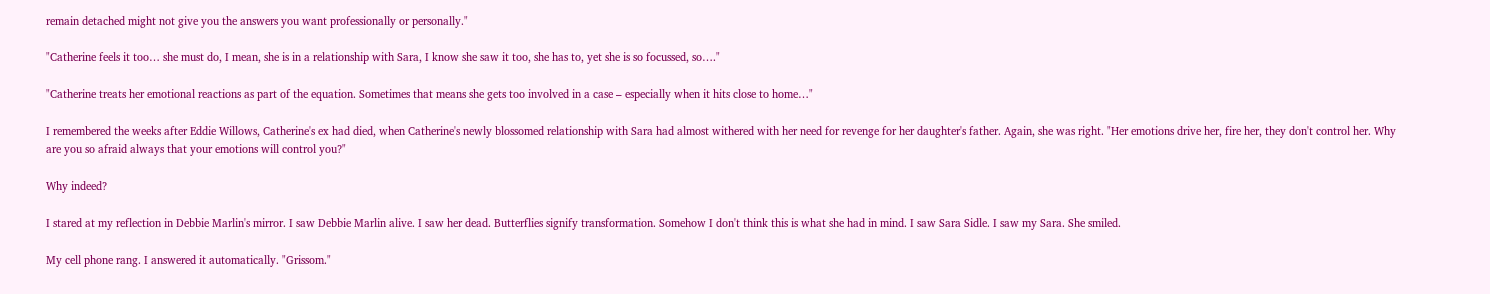remain detached might not give you the answers you want professionally or personally."

"Catherine feels it too… she must do, I mean, she is in a relationship with Sara, I know she saw it too, she has to, yet she is so focussed, so…."

"Catherine treats her emotional reactions as part of the equation. Sometimes that means she gets too involved in a case – especially when it hits close to home…"

I remembered the weeks after Eddie Willows, Catherine's ex had died, when Catherine's newly blossomed relationship with Sara had almost withered with her need for revenge for her daughter's father. Again, she was right. "Her emotions drive her, fire her, they don't control her. Why are you so afraid always that your emotions will control you?"

Why indeed?

I stared at my reflection in Debbie Marlin's mirror. I saw Debbie Marlin alive. I saw her dead. Butterflies signify transformation. Somehow I don't think this is what she had in mind. I saw Sara Sidle. I saw my Sara. She smiled.

My cell phone rang. I answered it automatically. "Grissom."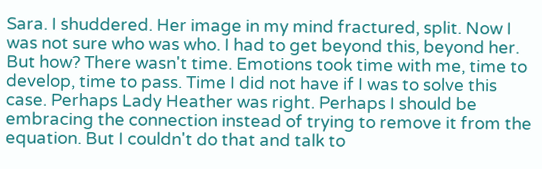Sara. I shuddered. Her image in my mind fractured, split. Now I was not sure who was who. I had to get beyond this, beyond her. But how? There wasn't time. Emotions took time with me, time to develop, time to pass. Time I did not have if I was to solve this case. Perhaps Lady Heather was right. Perhaps I should be embracing the connection instead of trying to remove it from the equation. But I couldn't do that and talk to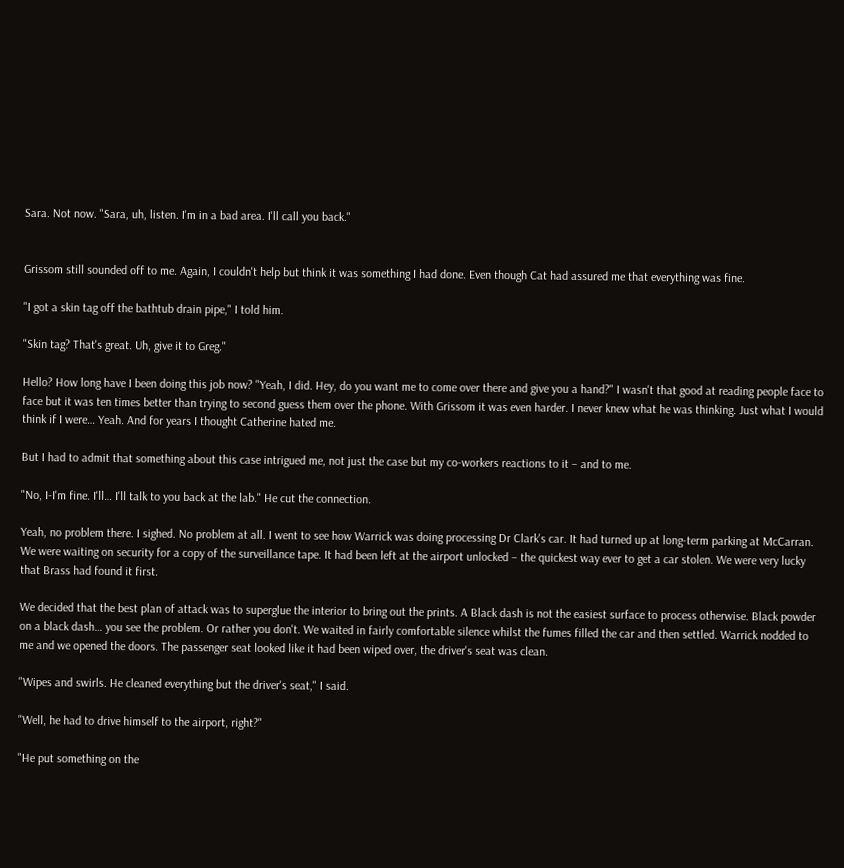Sara. Not now. "Sara, uh, listen. I'm in a bad area. I'll call you back."


Grissom still sounded off to me. Again, I couldn't help but think it was something I had done. Even though Cat had assured me that everything was fine.

"I got a skin tag off the bathtub drain pipe," I told him.

"Skin tag? That's great. Uh, give it to Greg."

Hello? How long have I been doing this job now? "Yeah, I did. Hey, do you want me to come over there and give you a hand?" I wasn't that good at reading people face to face but it was ten times better than trying to second guess them over the phone. With Grissom it was even harder. I never knew what he was thinking. Just what I would think if I were… Yeah. And for years I thought Catherine hated me.

But I had to admit that something about this case intrigued me, not just the case but my co-workers reactions to it – and to me.

"No, I-I'm fine. I'll… I'll talk to you back at the lab." He cut the connection.

Yeah, no problem there. I sighed. No problem at all. I went to see how Warrick was doing processing Dr Clark's car. It had turned up at long-term parking at McCarran. We were waiting on security for a copy of the surveillance tape. It had been left at the airport unlocked – the quickest way ever to get a car stolen. We were very lucky that Brass had found it first.

We decided that the best plan of attack was to superglue the interior to bring out the prints. A Black dash is not the easiest surface to process otherwise. Black powder on a black dash… you see the problem. Or rather you don't. We waited in fairly comfortable silence whilst the fumes filled the car and then settled. Warrick nodded to me and we opened the doors. The passenger seat looked like it had been wiped over, the driver's seat was clean.

"Wipes and swirls. He cleaned everything but the driver's seat," I said.

"Well, he had to drive himself to the airport, right?"

"He put something on the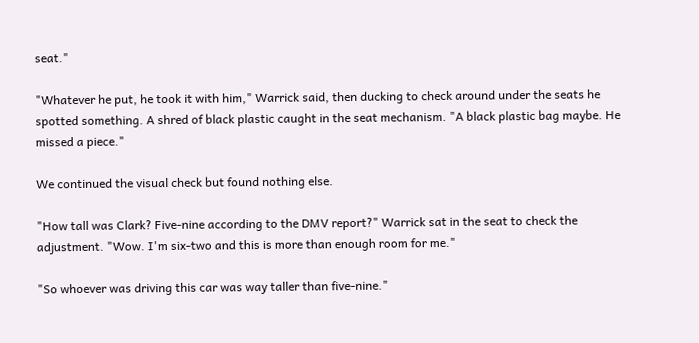seat."

"Whatever he put, he took it with him," Warrick said, then ducking to check around under the seats he spotted something. A shred of black plastic caught in the seat mechanism. "A black plastic bag maybe. He missed a piece."

We continued the visual check but found nothing else.

"How tall was Clark? Five-nine according to the DMV report?" Warrick sat in the seat to check the adjustment. "Wow. I'm six-two and this is more than enough room for me."

"So whoever was driving this car was way taller than five-nine."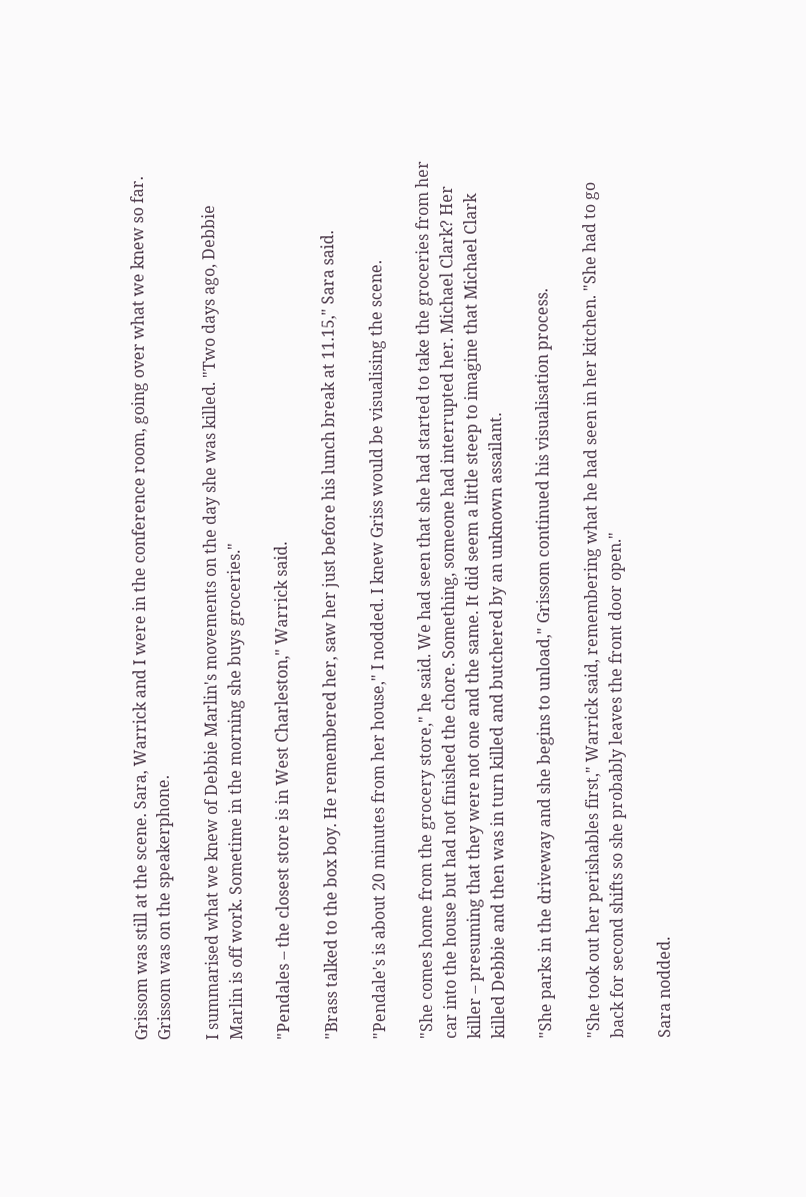Grissom was still at the scene. Sara, Warrick and I were in the conference room, going over what we knew so far. Grissom was on the speakerphone.

I summarised what we knew of Debbie Marlin's movements on the day she was killed. "Two days ago, Debbie Marlin is off work. Sometime in the morning she buys groceries."

"Pendales – the closest store is in West Charleston," Warrick said.

"Brass talked to the box boy. He remembered her, saw her just before his lunch break at 11.15," Sara said.

"Pendale's is about 20 minutes from her house," I nodded. I knew Griss would be visualising the scene.

"She comes home from the grocery store," he said. We had seen that she had started to take the groceries from her car into the house but had not finished the chore. Something, someone had interrupted her. Michael Clark? Her killer – presuming that they were not one and the same. It did seem a little steep to imagine that Michael Clark killed Debbie and then was in turn killed and butchered by an unknown assailant.

"She parks in the driveway and she begins to unload," Grissom continued his visualisation process.

"She took out her perishables first," Warrick said, remembering what he had seen in her kitchen. "She had to go back for second shifts so she probably leaves the front door open."

Sara nodded.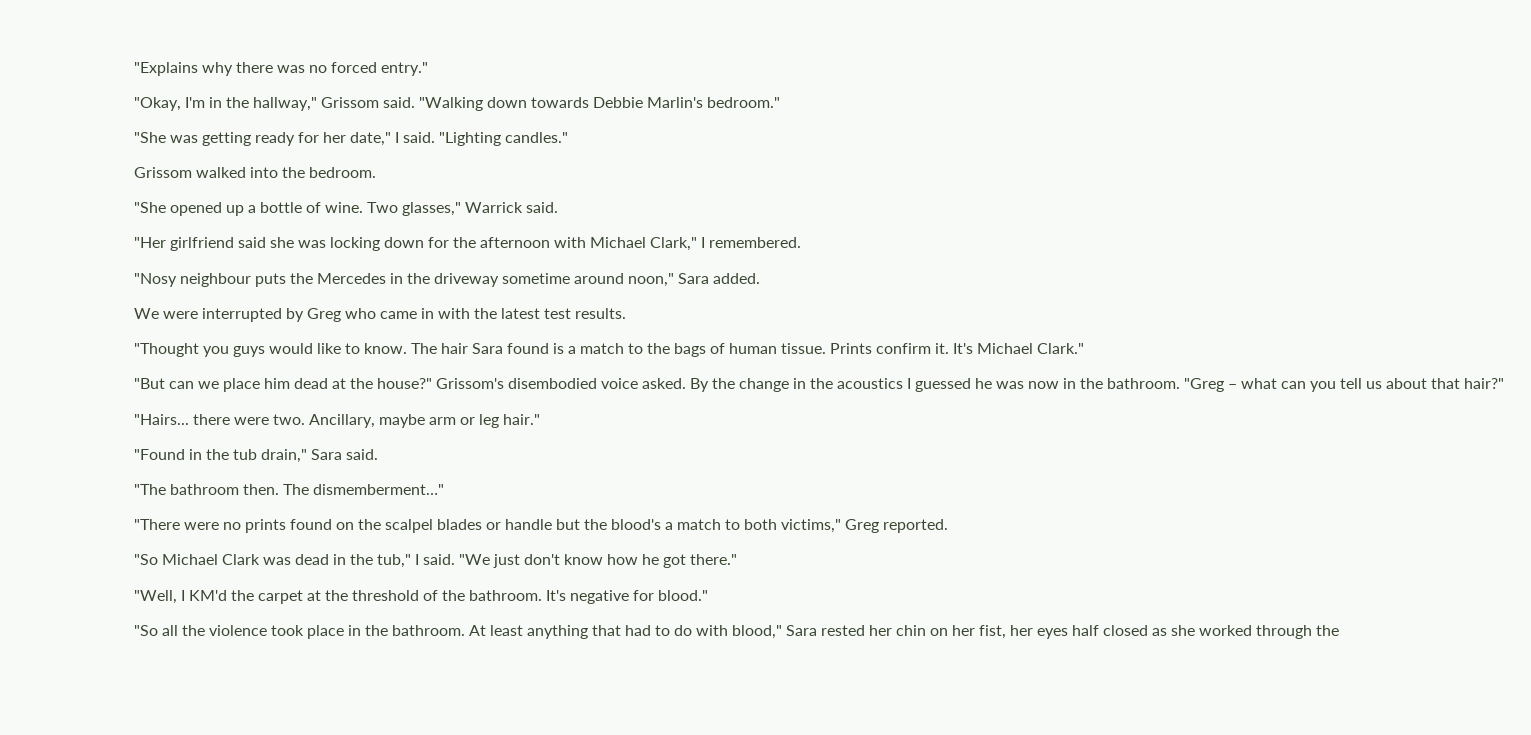"Explains why there was no forced entry."

"Okay, I'm in the hallway," Grissom said. "Walking down towards Debbie Marlin's bedroom."

"She was getting ready for her date," I said. "Lighting candles."

Grissom walked into the bedroom.

"She opened up a bottle of wine. Two glasses," Warrick said.

"Her girlfriend said she was locking down for the afternoon with Michael Clark," I remembered.

"Nosy neighbour puts the Mercedes in the driveway sometime around noon," Sara added.

We were interrupted by Greg who came in with the latest test results.

"Thought you guys would like to know. The hair Sara found is a match to the bags of human tissue. Prints confirm it. It's Michael Clark."

"But can we place him dead at the house?" Grissom's disembodied voice asked. By the change in the acoustics I guessed he was now in the bathroom. "Greg – what can you tell us about that hair?"

"Hairs... there were two. Ancillary, maybe arm or leg hair."

"Found in the tub drain," Sara said.

"The bathroom then. The dismemberment…"

"There were no prints found on the scalpel blades or handle but the blood's a match to both victims," Greg reported.

"So Michael Clark was dead in the tub," I said. "We just don't know how he got there."

"Well, I KM'd the carpet at the threshold of the bathroom. It's negative for blood."

"So all the violence took place in the bathroom. At least anything that had to do with blood," Sara rested her chin on her fist, her eyes half closed as she worked through the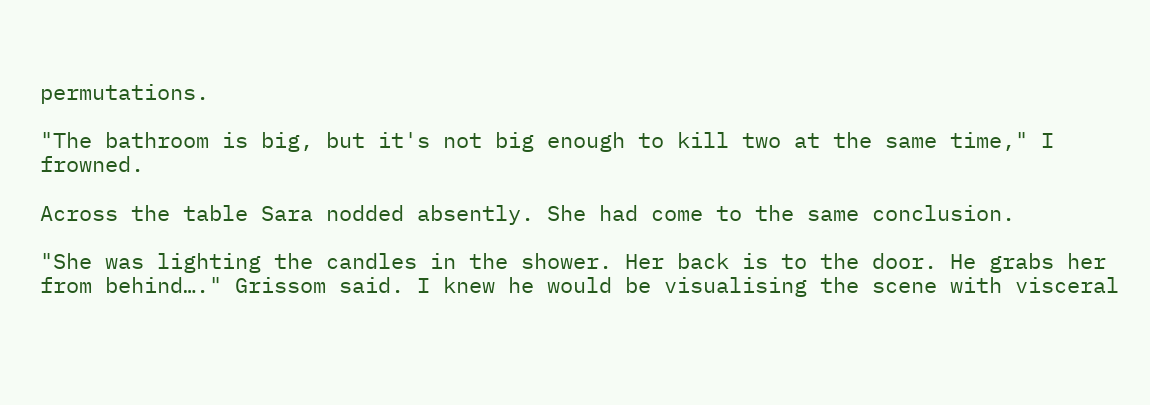permutations.

"The bathroom is big, but it's not big enough to kill two at the same time," I frowned.

Across the table Sara nodded absently. She had come to the same conclusion.

"She was lighting the candles in the shower. Her back is to the door. He grabs her from behind…." Grissom said. I knew he would be visualising the scene with visceral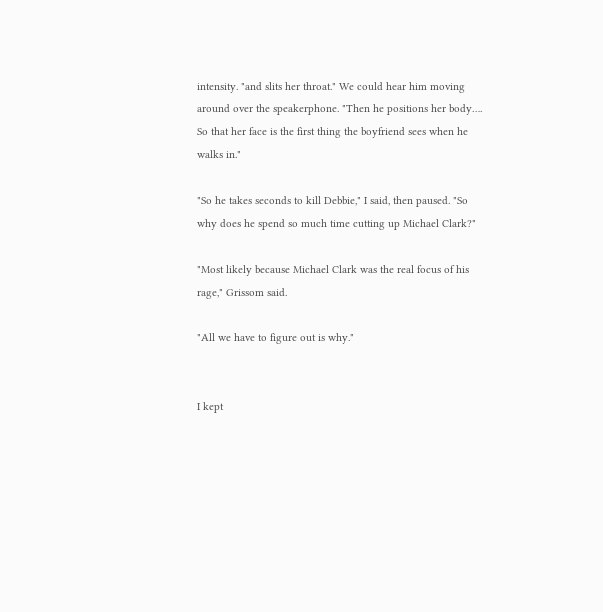intensity. "and slits her throat." We could hear him moving around over the speakerphone. "Then he positions her body…. So that her face is the first thing the boyfriend sees when he walks in."

"So he takes seconds to kill Debbie," I said, then paused. "So why does he spend so much time cutting up Michael Clark?"

"Most likely because Michael Clark was the real focus of his rage," Grissom said.

"All we have to figure out is why."


I kept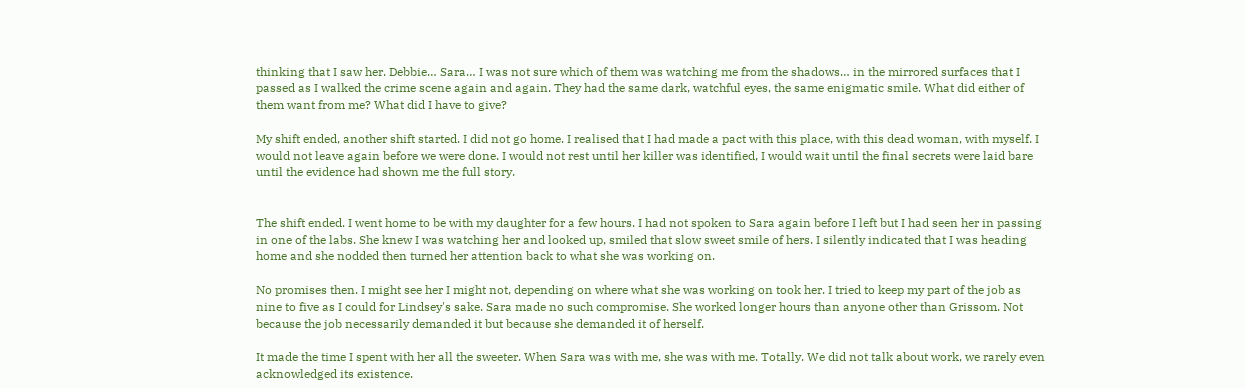thinking that I saw her. Debbie… Sara… I was not sure which of them was watching me from the shadows… in the mirrored surfaces that I passed as I walked the crime scene again and again. They had the same dark, watchful eyes, the same enigmatic smile. What did either of them want from me? What did I have to give?

My shift ended, another shift started. I did not go home. I realised that I had made a pact with this place, with this dead woman, with myself. I would not leave again before we were done. I would not rest until her killer was identified, I would wait until the final secrets were laid bare until the evidence had shown me the full story.


The shift ended. I went home to be with my daughter for a few hours. I had not spoken to Sara again before I left but I had seen her in passing in one of the labs. She knew I was watching her and looked up, smiled that slow sweet smile of hers. I silently indicated that I was heading home and she nodded then turned her attention back to what she was working on.

No promises then. I might see her I might not, depending on where what she was working on took her. I tried to keep my part of the job as nine to five as I could for Lindsey's sake. Sara made no such compromise. She worked longer hours than anyone other than Grissom. Not because the job necessarily demanded it but because she demanded it of herself.

It made the time I spent with her all the sweeter. When Sara was with me, she was with me. Totally. We did not talk about work, we rarely even acknowledged its existence.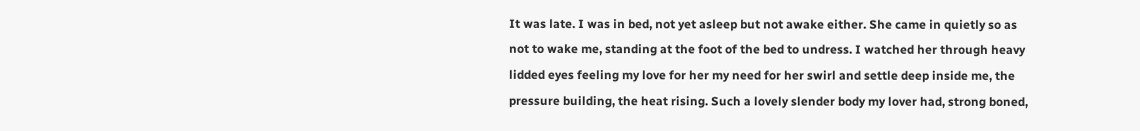It was late. I was in bed, not yet asleep but not awake either. She came in quietly so as not to wake me, standing at the foot of the bed to undress. I watched her through heavy lidded eyes feeling my love for her my need for her swirl and settle deep inside me, the pressure building, the heat rising. Such a lovely slender body my lover had, strong boned,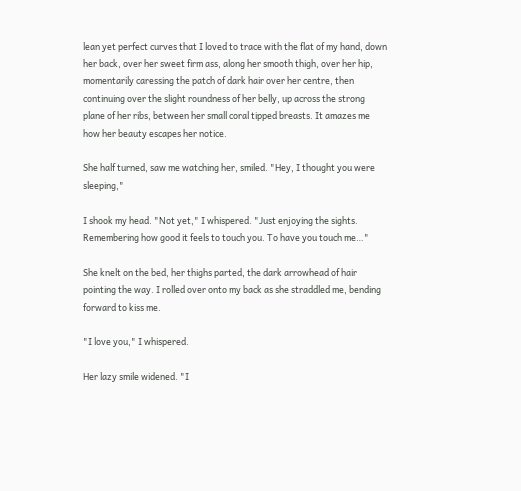lean yet perfect curves that I loved to trace with the flat of my hand, down her back, over her sweet firm ass, along her smooth thigh, over her hip, momentarily caressing the patch of dark hair over her centre, then continuing over the slight roundness of her belly, up across the strong plane of her ribs, between her small coral tipped breasts. It amazes me how her beauty escapes her notice.

She half turned, saw me watching her, smiled. "Hey, I thought you were sleeping,"

I shook my head. "Not yet," I whispered. "Just enjoying the sights. Remembering how good it feels to touch you. To have you touch me…"

She knelt on the bed, her thighs parted, the dark arrowhead of hair pointing the way. I rolled over onto my back as she straddled me, bending forward to kiss me.

"I love you," I whispered.

Her lazy smile widened. "I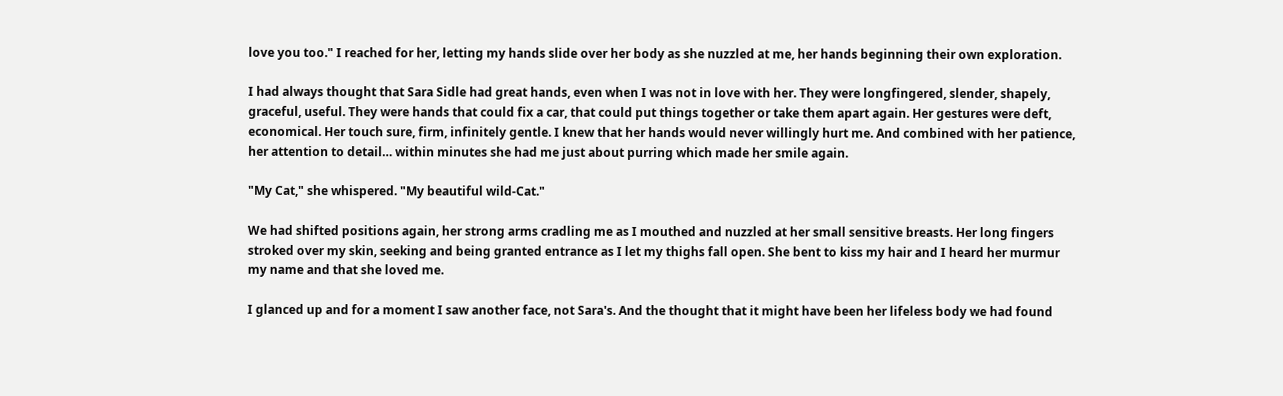love you too." I reached for her, letting my hands slide over her body as she nuzzled at me, her hands beginning their own exploration.

I had always thought that Sara Sidle had great hands, even when I was not in love with her. They were longfingered, slender, shapely, graceful, useful. They were hands that could fix a car, that could put things together or take them apart again. Her gestures were deft, economical. Her touch sure, firm, infinitely gentle. I knew that her hands would never willingly hurt me. And combined with her patience, her attention to detail… within minutes she had me just about purring which made her smile again.

"My Cat," she whispered. "My beautiful wild-Cat."

We had shifted positions again, her strong arms cradling me as I mouthed and nuzzled at her small sensitive breasts. Her long fingers stroked over my skin, seeking and being granted entrance as I let my thighs fall open. She bent to kiss my hair and I heard her murmur my name and that she loved me.

I glanced up and for a moment I saw another face, not Sara's. And the thought that it might have been her lifeless body we had found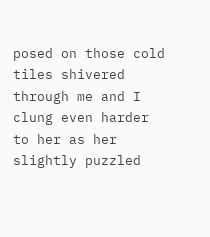posed on those cold tiles shivered through me and I clung even harder to her as her slightly puzzled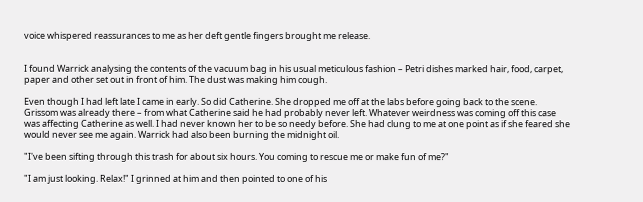voice whispered reassurances to me as her deft gentle fingers brought me release.


I found Warrick analysing the contents of the vacuum bag in his usual meticulous fashion – Petri dishes marked hair, food, carpet, paper and other set out in front of him. The dust was making him cough.

Even though I had left late I came in early. So did Catherine. She dropped me off at the labs before going back to the scene. Grissom was already there – from what Catherine said he had probably never left. Whatever weirdness was coming off this case was affecting Catherine as well. I had never known her to be so needy before. She had clung to me at one point as if she feared she would never see me again. Warrick had also been burning the midnight oil.

"I've been sifting through this trash for about six hours. You coming to rescue me or make fun of me?"

"I am just looking. Relax!" I grinned at him and then pointed to one of his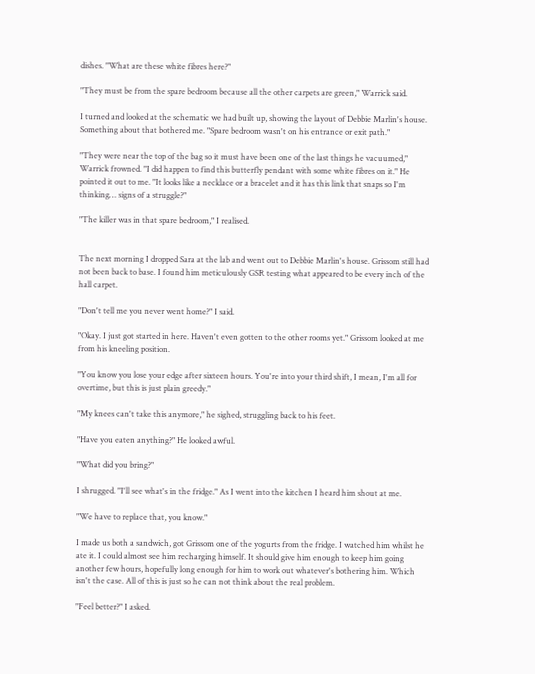dishes. "What are these white fibres here?"

"They must be from the spare bedroom because all the other carpets are green," Warrick said.

I turned and looked at the schematic we had built up, showing the layout of Debbie Marlin's house. Something about that bothered me. "Spare bedroom wasn't on his entrance or exit path."

"They were near the top of the bag so it must have been one of the last things he vacuumed," Warrick frowned. "I did happen to find this butterfly pendant with some white fibres on it." He pointed it out to me. "It looks like a necklace or a bracelet and it has this link that snaps so I'm thinking… signs of a struggle?"

"The killer was in that spare bedroom," I realised.


The next morning I dropped Sara at the lab and went out to Debbie Marlin's house. Grissom still had not been back to base. I found him meticulously GSR testing what appeared to be every inch of the hall carpet.

"Don't tell me you never went home?" I said.

"Okay. I just got started in here. Haven't even gotten to the other rooms yet." Grissom looked at me from his kneeling position.

"You know you lose your edge after sixteen hours. You're into your third shift, I mean, I'm all for overtime, but this is just plain greedy."

"My knees can't take this anymore," he sighed, struggling back to his feet.

"Have you eaten anything?" He looked awful.

"What did you bring?"

I shrugged. "I'll see what's in the fridge." As I went into the kitchen I heard him shout at me.

"We have to replace that, you know."

I made us both a sandwich, got Grissom one of the yogurts from the fridge. I watched him whilst he ate it. I could almost see him recharging himself. It should give him enough to keep him going another few hours, hopefully long enough for him to work out whatever's bothering him. Which isn't the case. All of this is just so he can not think about the real problem.

"Feel better?" I asked.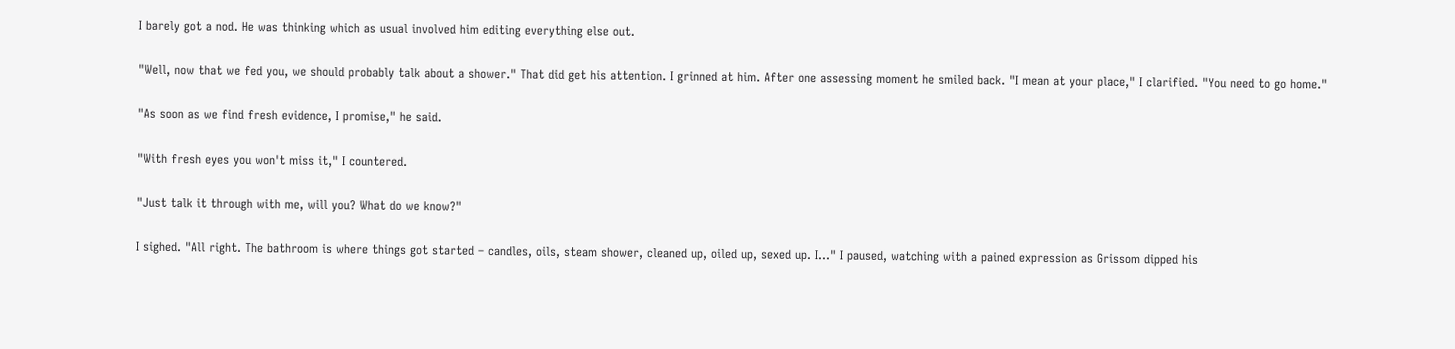I barely got a nod. He was thinking which as usual involved him editing everything else out.

"Well, now that we fed you, we should probably talk about a shower." That did get his attention. I grinned at him. After one assessing moment he smiled back. "I mean at your place," I clarified. "You need to go home."

"As soon as we find fresh evidence, I promise," he said.

"With fresh eyes you won't miss it," I countered.

"Just talk it through with me, will you? What do we know?"

I sighed. "All right. The bathroom is where things got started – candles, oils, steam shower, cleaned up, oiled up, sexed up. I…" I paused, watching with a pained expression as Grissom dipped his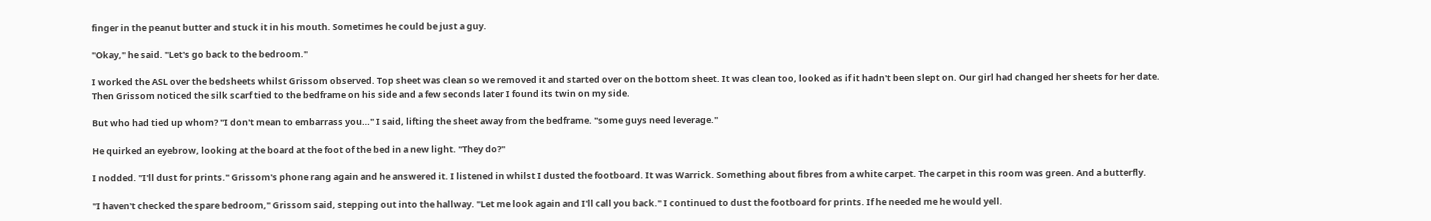finger in the peanut butter and stuck it in his mouth. Sometimes he could be just a guy.

"Okay," he said. "Let's go back to the bedroom."

I worked the ASL over the bedsheets whilst Grissom observed. Top sheet was clean so we removed it and started over on the bottom sheet. It was clean too, looked as if it hadn't been slept on. Our girl had changed her sheets for her date. Then Grissom noticed the silk scarf tied to the bedframe on his side and a few seconds later I found its twin on my side.

But who had tied up whom? "I don't mean to embarrass you…" I said, lifting the sheet away from the bedframe. "some guys need leverage."

He quirked an eyebrow, looking at the board at the foot of the bed in a new light. "They do?"

I nodded. "I'll dust for prints." Grissom's phone rang again and he answered it. I listened in whilst I dusted the footboard. It was Warrick. Something about fibres from a white carpet. The carpet in this room was green. And a butterfly.

"I haven't checked the spare bedroom," Grissom said, stepping out into the hallway. "Let me look again and I'll call you back." I continued to dust the footboard for prints. If he needed me he would yell.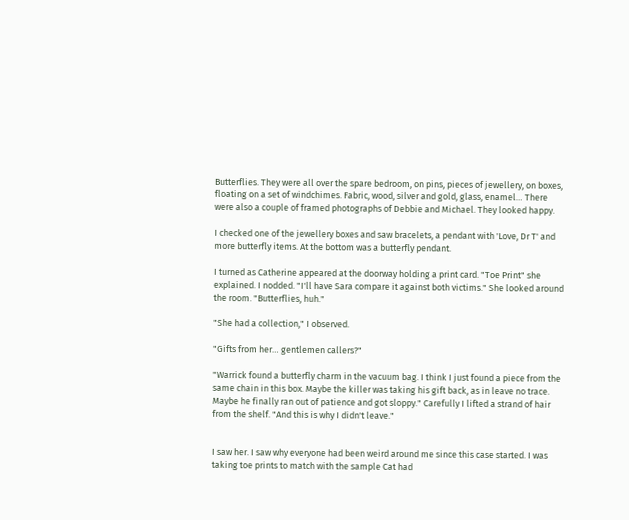Butterflies. They were all over the spare bedroom, on pins, pieces of jewellery, on boxes, floating on a set of windchimes. Fabric, wood, silver and gold, glass, enamel… There were also a couple of framed photographs of Debbie and Michael. They looked happy.

I checked one of the jewellery boxes and saw bracelets, a pendant with 'Love, Dr T' and more butterfly items. At the bottom was a butterfly pendant.

I turned as Catherine appeared at the doorway holding a print card. "Toe Print" she explained. I nodded. "I'll have Sara compare it against both victims." She looked around the room. "Butterflies, huh."

"She had a collection," I observed.

"Gifts from her… gentlemen callers?"

"Warrick found a butterfly charm in the vacuum bag. I think I just found a piece from the same chain in this box. Maybe the killer was taking his gift back, as in leave no trace. Maybe he finally ran out of patience and got sloppy." Carefully I lifted a strand of hair from the shelf. "And this is why I didn't leave."


I saw her. I saw why everyone had been weird around me since this case started. I was taking toe prints to match with the sample Cat had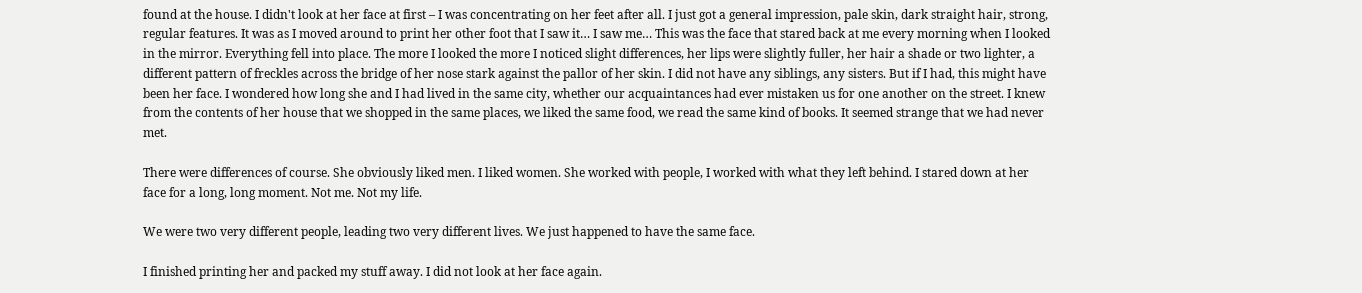found at the house. I didn't look at her face at first – I was concentrating on her feet after all. I just got a general impression, pale skin, dark straight hair, strong, regular features. It was as I moved around to print her other foot that I saw it… I saw me… This was the face that stared back at me every morning when I looked in the mirror. Everything fell into place. The more I looked the more I noticed slight differences, her lips were slightly fuller, her hair a shade or two lighter, a different pattern of freckles across the bridge of her nose stark against the pallor of her skin. I did not have any siblings, any sisters. But if I had, this might have been her face. I wondered how long she and I had lived in the same city, whether our acquaintances had ever mistaken us for one another on the street. I knew from the contents of her house that we shopped in the same places, we liked the same food, we read the same kind of books. It seemed strange that we had never met.

There were differences of course. She obviously liked men. I liked women. She worked with people, I worked with what they left behind. I stared down at her face for a long, long moment. Not me. Not my life.

We were two very different people, leading two very different lives. We just happened to have the same face.

I finished printing her and packed my stuff away. I did not look at her face again.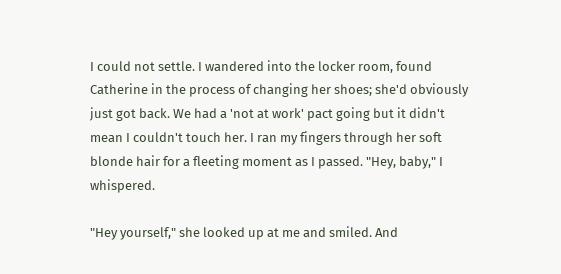I could not settle. I wandered into the locker room, found Catherine in the process of changing her shoes; she'd obviously just got back. We had a 'not at work' pact going but it didn't mean I couldn't touch her. I ran my fingers through her soft blonde hair for a fleeting moment as I passed. "Hey, baby," I whispered.

"Hey yourself," she looked up at me and smiled. And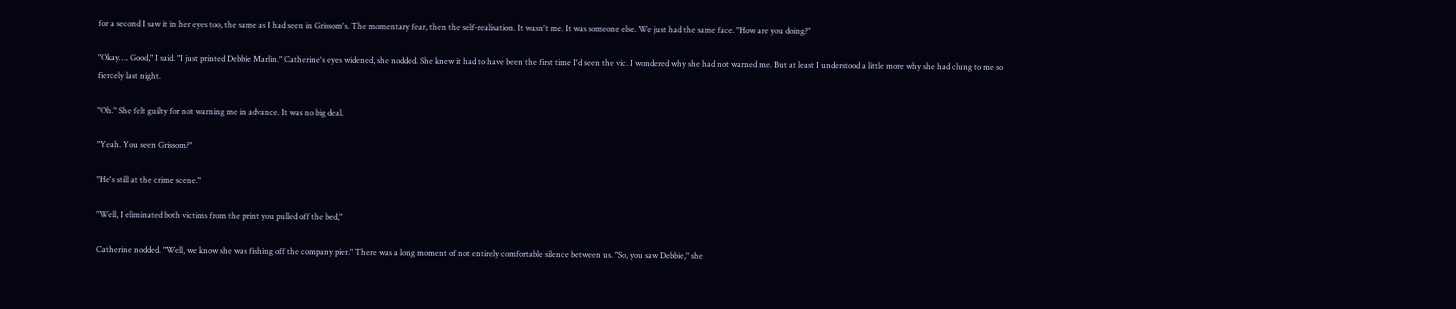for a second I saw it in her eyes too, the same as I had seen in Grissom's. The momentary fear, then the self-realisation. It wasn't me. It was someone else. We just had the same face. "How are you doing?"

"Okay…. Good," I said. "I just printed Debbie Marlin." Catherine's eyes widened, she nodded. She knew it had to have been the first time I'd seen the vic. I wondered why she had not warned me. But at least I understood a little more why she had clung to me so fiercely last night.

"Oh." She felt guilty for not warning me in advance. It was no big deal.

"Yeah. You seen Grissom?"

"He's still at the crime scene."

"Well, I eliminated both victims from the print you pulled off the bed,"

Catherine nodded. "Well, we know she was fishing off the company pier." There was a long moment of not entirely comfortable silence between us. "So, you saw Debbie," she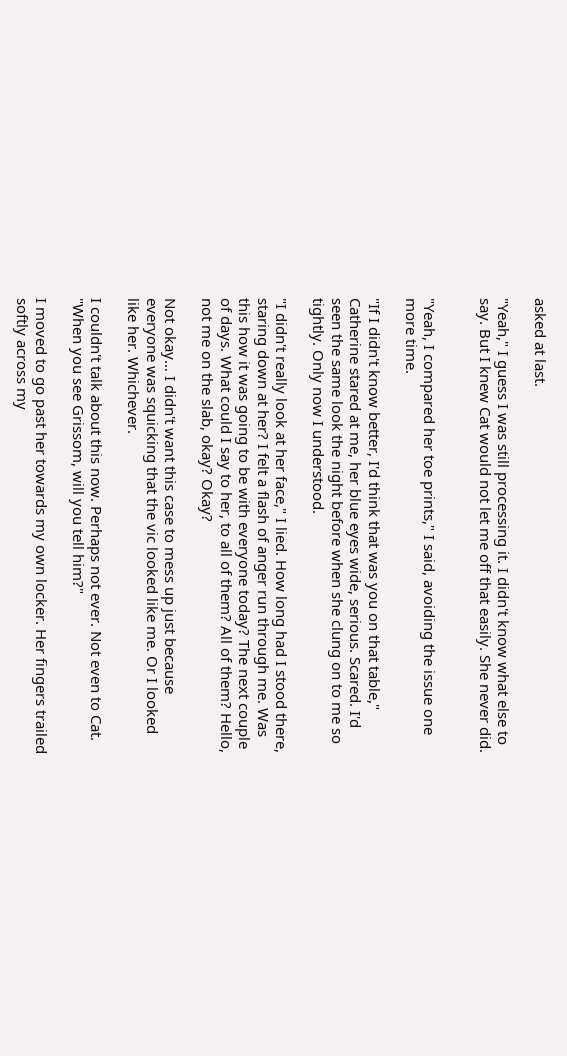asked at last.

"Yeah," I guess I was still processing it. I didn't know what else to say. But I knew Cat would not let me off that easily. She never did.


"Yeah, I compared her toe prints," I said, avoiding the issue one more time.

"If I didn't know better, I'd think that was you on that table," Catherine stared at me, her blue eyes wide, serious. Scared. I'd seen the same look the night before when she clung on to me so tightly. Only now I understood.

"I didn't really look at her face," I lied. How long had I stood there, staring down at her? I felt a flash of anger run through me. Was this how it was going to be with everyone today? The next couple of days. What could I say to her, to all of them? All of them? Hello, not me on the slab, okay? Okay?

Not okay… I didn't want this case to mess up just because everyone was squicking that the vic looked like me. Or I looked like her. Whichever.

I couldn't talk about this now. Perhaps not ever. Not even to Cat. "When you see Grissom, will you tell him?"

I moved to go past her towards my own locker. Her fingers trailed softly across my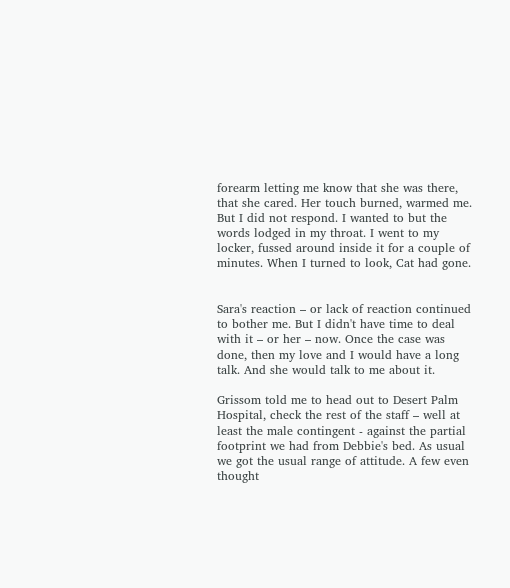forearm letting me know that she was there, that she cared. Her touch burned, warmed me. But I did not respond. I wanted to but the words lodged in my throat. I went to my locker, fussed around inside it for a couple of minutes. When I turned to look, Cat had gone.


Sara's reaction – or lack of reaction continued to bother me. But I didn't have time to deal with it – or her – now. Once the case was done, then my love and I would have a long talk. And she would talk to me about it.

Grissom told me to head out to Desert Palm Hospital, check the rest of the staff – well at least the male contingent - against the partial footprint we had from Debbie's bed. As usual we got the usual range of attitude. A few even thought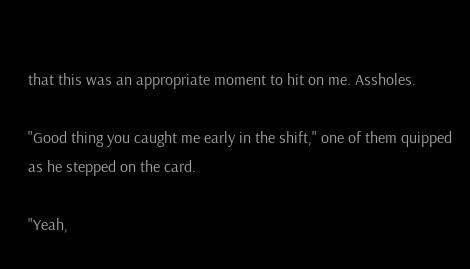that this was an appropriate moment to hit on me. Assholes.

"Good thing you caught me early in the shift," one of them quipped as he stepped on the card.

"Yeah,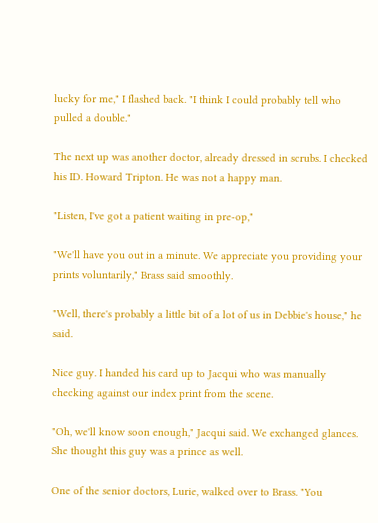lucky for me," I flashed back. "I think I could probably tell who pulled a double."

The next up was another doctor, already dressed in scrubs. I checked his ID. Howard Tripton. He was not a happy man.

"Listen, I've got a patient waiting in pre-op,"

"We'll have you out in a minute. We appreciate you providing your prints voluntarily," Brass said smoothly.

"Well, there's probably a little bit of a lot of us in Debbie's house," he said.

Nice guy. I handed his card up to Jacqui who was manually checking against our index print from the scene.

"Oh, we'll know soon enough," Jacqui said. We exchanged glances. She thought this guy was a prince as well.

One of the senior doctors, Lurie, walked over to Brass. "You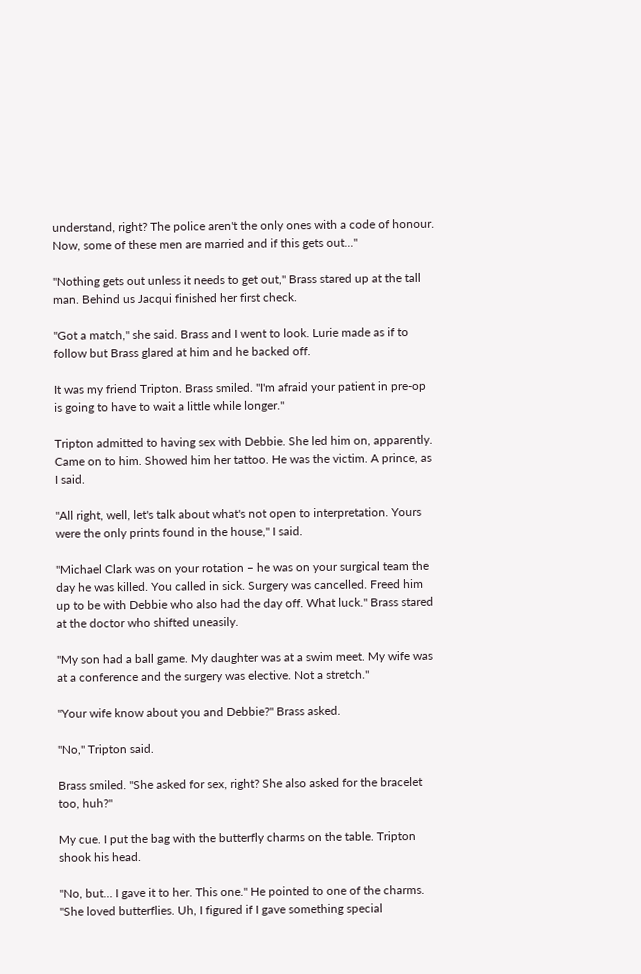understand, right? The police aren't the only ones with a code of honour. Now, some of these men are married and if this gets out..."

"Nothing gets out unless it needs to get out," Brass stared up at the tall man. Behind us Jacqui finished her first check.

"Got a match," she said. Brass and I went to look. Lurie made as if to follow but Brass glared at him and he backed off.

It was my friend Tripton. Brass smiled. "I'm afraid your patient in pre-op is going to have to wait a little while longer."

Tripton admitted to having sex with Debbie. She led him on, apparently. Came on to him. Showed him her tattoo. He was the victim. A prince, as I said.

"All right, well, let's talk about what's not open to interpretation. Yours were the only prints found in the house," I said.

"Michael Clark was on your rotation – he was on your surgical team the day he was killed. You called in sick. Surgery was cancelled. Freed him up to be with Debbie who also had the day off. What luck." Brass stared at the doctor who shifted uneasily.

"My son had a ball game. My daughter was at a swim meet. My wife was at a conference and the surgery was elective. Not a stretch."

"Your wife know about you and Debbie?" Brass asked.

"No," Tripton said.

Brass smiled. "She asked for sex, right? She also asked for the bracelet too, huh?"

My cue. I put the bag with the butterfly charms on the table. Tripton shook his head.

"No, but… I gave it to her. This one." He pointed to one of the charms. "She loved butterflies. Uh, I figured if I gave something special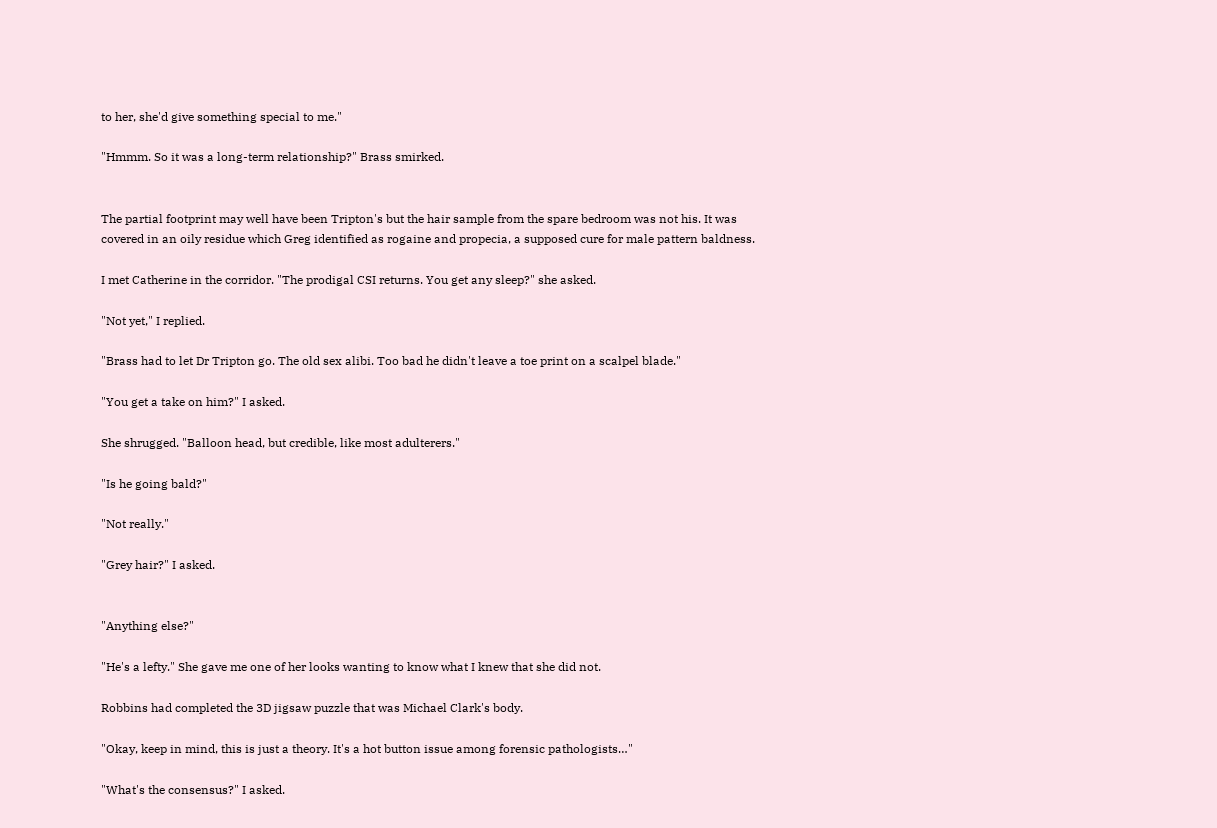to her, she'd give something special to me."

"Hmmm. So it was a long-term relationship?" Brass smirked.


The partial footprint may well have been Tripton's but the hair sample from the spare bedroom was not his. It was covered in an oily residue which Greg identified as rogaine and propecia, a supposed cure for male pattern baldness.

I met Catherine in the corridor. "The prodigal CSI returns. You get any sleep?" she asked.

"Not yet," I replied.

"Brass had to let Dr Tripton go. The old sex alibi. Too bad he didn't leave a toe print on a scalpel blade."

"You get a take on him?" I asked.

She shrugged. "Balloon head, but credible, like most adulterers."

"Is he going bald?"

"Not really."

"Grey hair?" I asked.


"Anything else?"

"He's a lefty." She gave me one of her looks wanting to know what I knew that she did not.

Robbins had completed the 3D jigsaw puzzle that was Michael Clark's body.

"Okay, keep in mind, this is just a theory. It's a hot button issue among forensic pathologists…"

"What's the consensus?" I asked.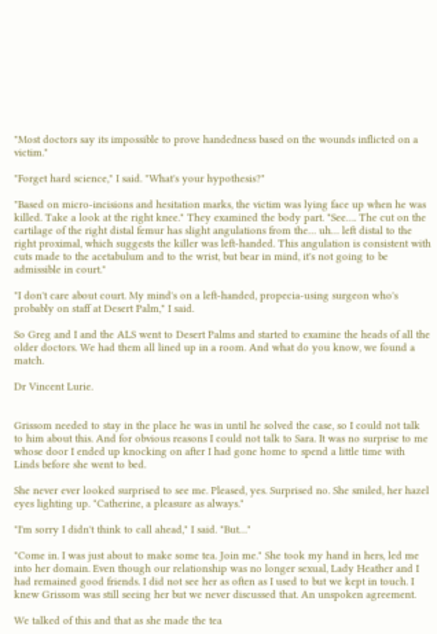"Most doctors say its impossible to prove handedness based on the wounds inflicted on a victim."

"Forget hard science," I said. "What's your hypothesis?"

"Based on micro-incisions and hesitation marks, the victim was lying face up when he was killed. Take a look at the right knee." They examined the body part. "See…. The cut on the cartilage of the right distal femur has slight angulations from the… uh… left distal to the right proximal, which suggests the killer was left-handed. This angulation is consistent with cuts made to the acetabulum and to the wrist, but bear in mind, it's not going to be admissible in court."

"I don't care about court. My mind's on a left-handed, propecia-using surgeon who's probably on staff at Desert Palm," I said.

So Greg and I and the ALS went to Desert Palms and started to examine the heads of all the older doctors. We had them all lined up in a room. And what do you know, we found a match.

Dr Vincent Lurie.


Grissom needed to stay in the place he was in until he solved the case, so I could not talk to him about this. And for obvious reasons I could not talk to Sara. It was no surprise to me whose door I ended up knocking on after I had gone home to spend a little time with Linds before she went to bed.

She never ever looked surprised to see me. Pleased, yes. Surprised no. She smiled, her hazel eyes lighting up. "Catherine, a pleasure as always."

"I'm sorry I didn't think to call ahead," I said. "But…"

"Come in. I was just about to make some tea. Join me." She took my hand in hers, led me into her domain. Even though our relationship was no longer sexual, Lady Heather and I had remained good friends. I did not see her as often as I used to but we kept in touch. I knew Grissom was still seeing her but we never discussed that. An unspoken agreement.

We talked of this and that as she made the tea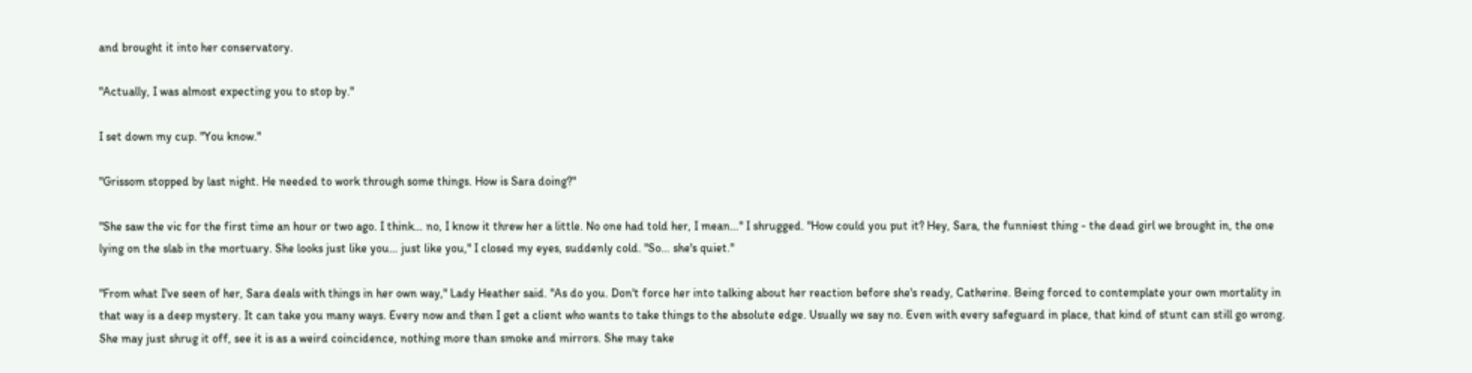and brought it into her conservatory.

"Actually, I was almost expecting you to stop by."

I set down my cup. "You know."

"Grissom stopped by last night. He needed to work through some things. How is Sara doing?"

"She saw the vic for the first time an hour or two ago. I think… no, I know it threw her a little. No one had told her, I mean…" I shrugged. "How could you put it? Hey, Sara, the funniest thing - the dead girl we brought in, the one lying on the slab in the mortuary. She looks just like you… just like you," I closed my eyes, suddenly cold. "So… she's quiet."

"From what I've seen of her, Sara deals with things in her own way," Lady Heather said. "As do you. Don't force her into talking about her reaction before she's ready, Catherine. Being forced to contemplate your own mortality in that way is a deep mystery. It can take you many ways. Every now and then I get a client who wants to take things to the absolute edge. Usually we say no. Even with every safeguard in place, that kind of stunt can still go wrong. She may just shrug it off, see it is as a weird coincidence, nothing more than smoke and mirrors. She may take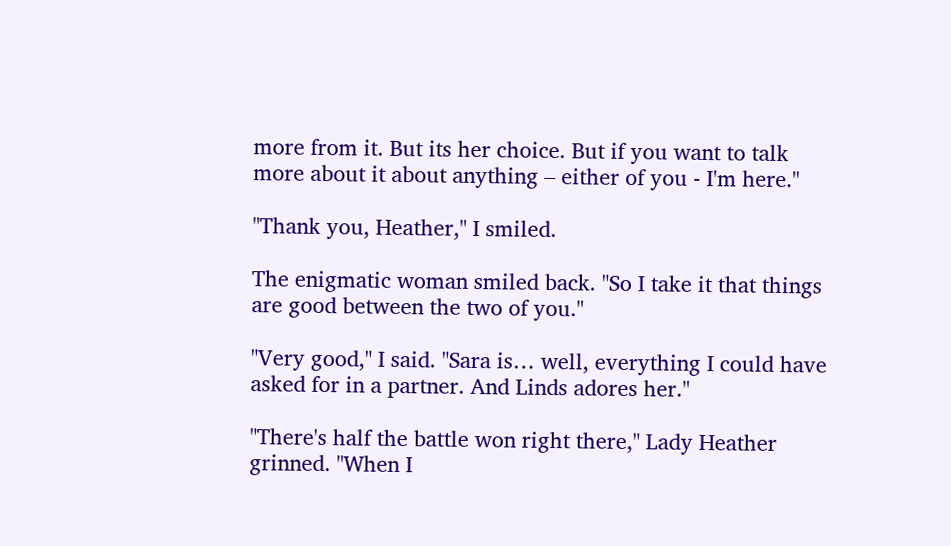more from it. But its her choice. But if you want to talk more about it about anything – either of you - I'm here."

"Thank you, Heather," I smiled.

The enigmatic woman smiled back. "So I take it that things are good between the two of you."

"Very good," I said. "Sara is… well, everything I could have asked for in a partner. And Linds adores her."

"There's half the battle won right there," Lady Heather grinned. "When I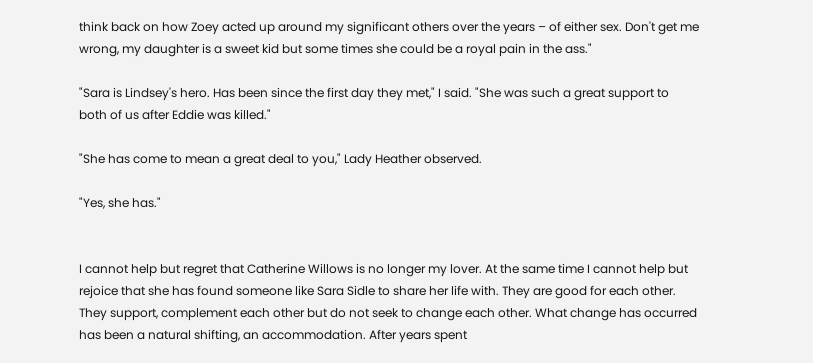think back on how Zoey acted up around my significant others over the years – of either sex. Don't get me wrong, my daughter is a sweet kid but some times she could be a royal pain in the ass."

"Sara is Lindsey's hero. Has been since the first day they met," I said. "She was such a great support to both of us after Eddie was killed."

"She has come to mean a great deal to you," Lady Heather observed.

"Yes, she has."


I cannot help but regret that Catherine Willows is no longer my lover. At the same time I cannot help but rejoice that she has found someone like Sara Sidle to share her life with. They are good for each other. They support, complement each other but do not seek to change each other. What change has occurred has been a natural shifting, an accommodation. After years spent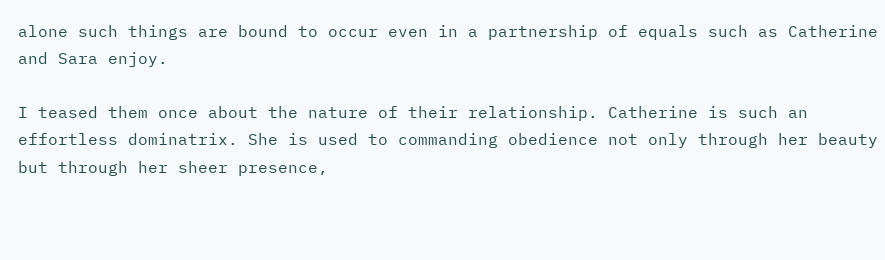alone such things are bound to occur even in a partnership of equals such as Catherine and Sara enjoy.

I teased them once about the nature of their relationship. Catherine is such an effortless dominatrix. She is used to commanding obedience not only through her beauty but through her sheer presence,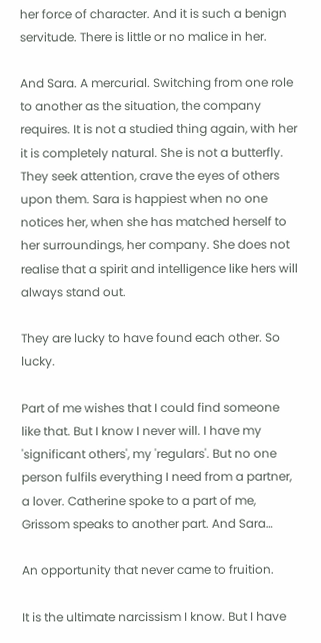her force of character. And it is such a benign servitude. There is little or no malice in her.

And Sara. A mercurial. Switching from one role to another as the situation, the company requires. It is not a studied thing again, with her it is completely natural. She is not a butterfly. They seek attention, crave the eyes of others upon them. Sara is happiest when no one notices her, when she has matched herself to her surroundings, her company. She does not realise that a spirit and intelligence like hers will always stand out.

They are lucky to have found each other. So lucky.

Part of me wishes that I could find someone like that. But I know I never will. I have my 'significant others', my 'regulars'. But no one person fulfils everything I need from a partner, a lover. Catherine spoke to a part of me, Grissom speaks to another part. And Sara…

An opportunity that never came to fruition.

It is the ultimate narcissism I know. But I have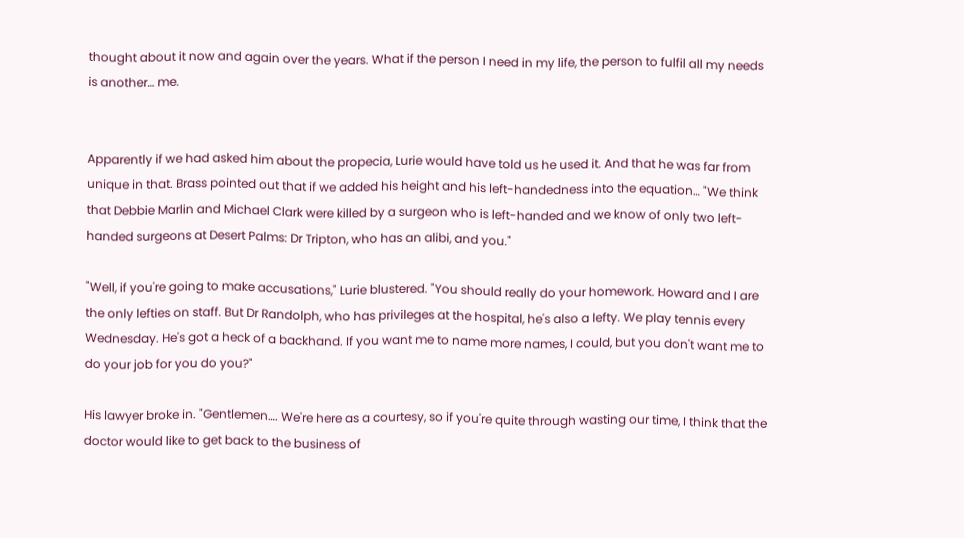thought about it now and again over the years. What if the person I need in my life, the person to fulfil all my needs is another… me.


Apparently if we had asked him about the propecia, Lurie would have told us he used it. And that he was far from unique in that. Brass pointed out that if we added his height and his left-handedness into the equation… "We think that Debbie Marlin and Michael Clark were killed by a surgeon who is left-handed and we know of only two left-handed surgeons at Desert Palms: Dr Tripton, who has an alibi, and you."

"Well, if you're going to make accusations," Lurie blustered. "You should really do your homework. Howard and I are the only lefties on staff. But Dr Randolph, who has privileges at the hospital, he's also a lefty. We play tennis every Wednesday. He's got a heck of a backhand. If you want me to name more names, I could, but you don't want me to do your job for you do you?"

His lawyer broke in. "Gentlemen…. We're here as a courtesy, so if you're quite through wasting our time, I think that the doctor would like to get back to the business of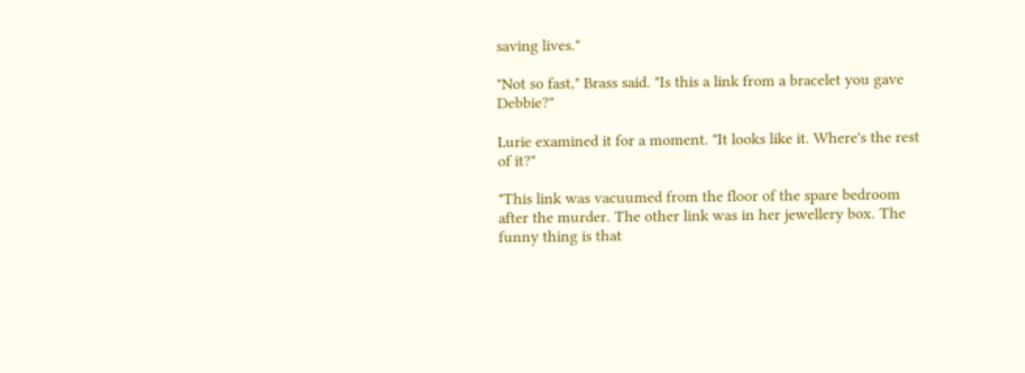saving lives."

"Not so fast," Brass said. "Is this a link from a bracelet you gave Debbie?"

Lurie examined it for a moment. "It looks like it. Where's the rest of it?"

"This link was vacuumed from the floor of the spare bedroom after the murder. The other link was in her jewellery box. The funny thing is that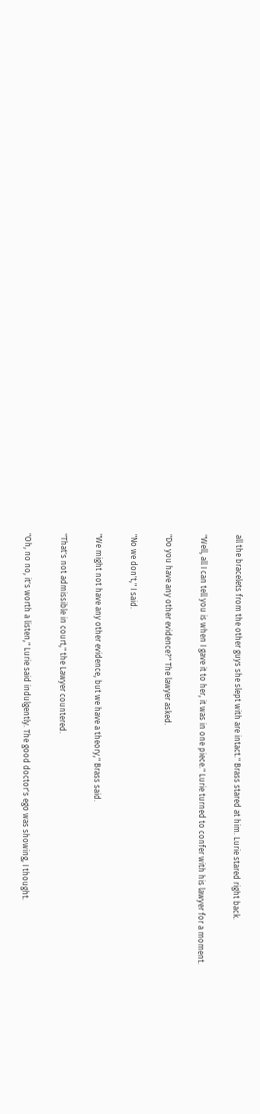all the bracelets from the other guys she slept with are intact." Brass stared at him. Lurie stared right back.

"Well, all I can tell you is when I gave it to her, it was in one piece." Lurie turned to confer with his lawyer for a moment.

"Do you have any other evidence?" The lawyer asked.

"No we don't," I said.

"We might not have any other evidence, but we have a theory," Brass said.

"That's not admissible in court," the Lawyer countered.

"Oh, no no, it's worth a listen," Lurie said indulgently. The good doctor's ego was showing, I thought.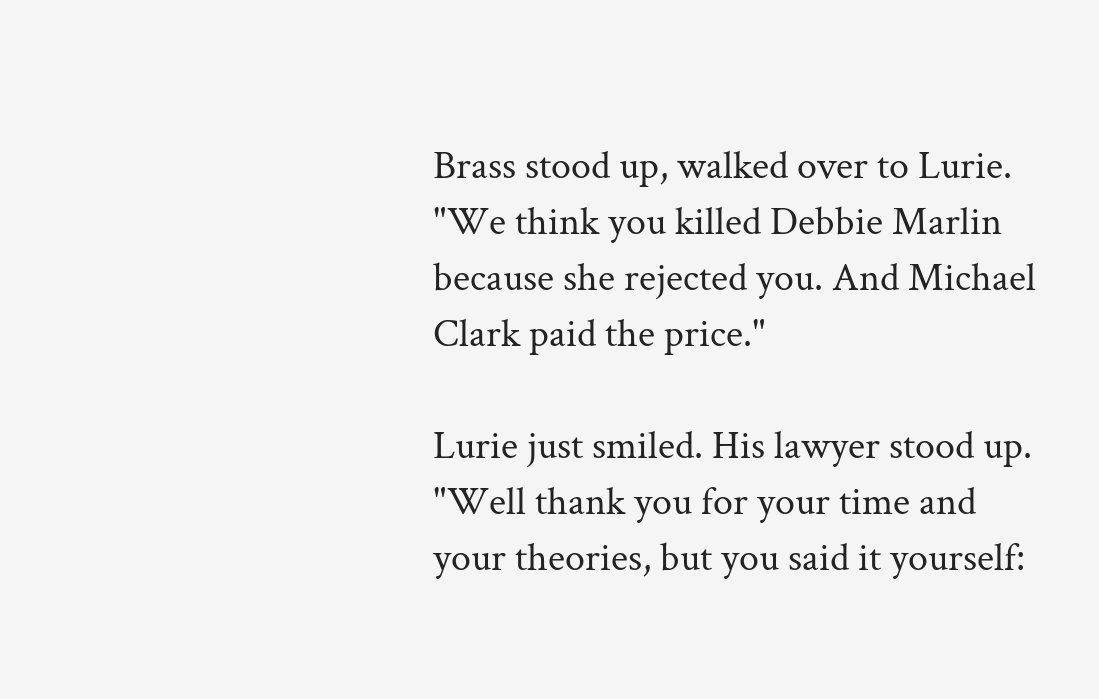Brass stood up, walked over to Lurie. "We think you killed Debbie Marlin because she rejected you. And Michael Clark paid the price."

Lurie just smiled. His lawyer stood up. "Well thank you for your time and your theories, but you said it yourself: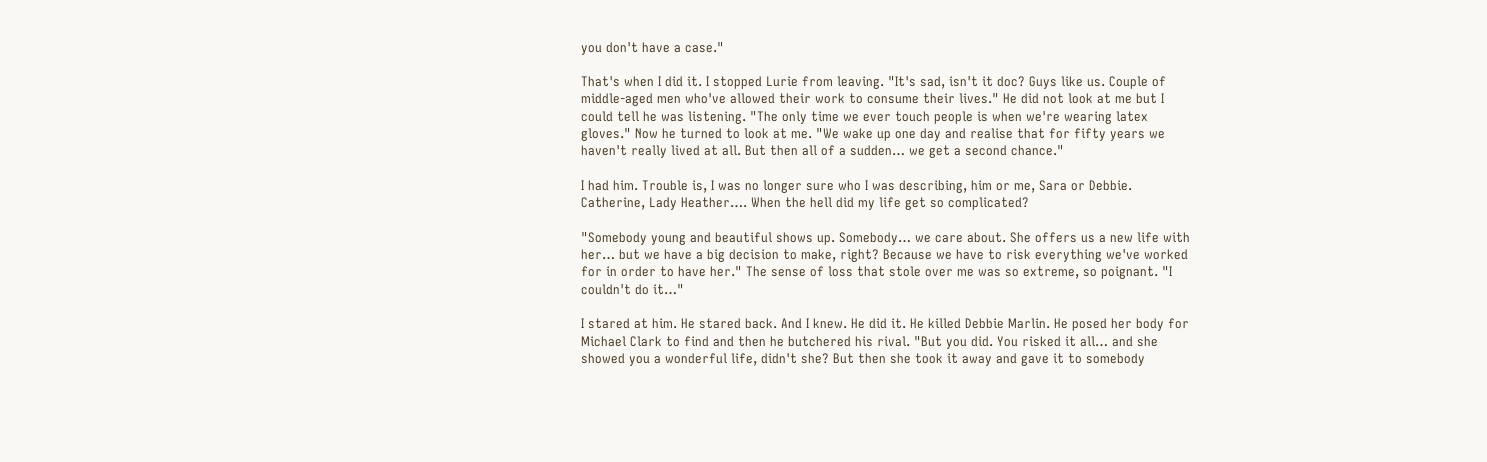you don't have a case."

That's when I did it. I stopped Lurie from leaving. "It's sad, isn't it doc? Guys like us. Couple of middle-aged men who've allowed their work to consume their lives." He did not look at me but I could tell he was listening. "The only time we ever touch people is when we're wearing latex gloves." Now he turned to look at me. "We wake up one day and realise that for fifty years we haven't really lived at all. But then all of a sudden… we get a second chance."

I had him. Trouble is, I was no longer sure who I was describing, him or me, Sara or Debbie. Catherine, Lady Heather…. When the hell did my life get so complicated?

"Somebody young and beautiful shows up. Somebody… we care about. She offers us a new life with her… but we have a big decision to make, right? Because we have to risk everything we've worked for in order to have her." The sense of loss that stole over me was so extreme, so poignant. "I couldn't do it…"

I stared at him. He stared back. And I knew. He did it. He killed Debbie Marlin. He posed her body for Michael Clark to find and then he butchered his rival. "But you did. You risked it all… and she showed you a wonderful life, didn't she? But then she took it away and gave it to somebody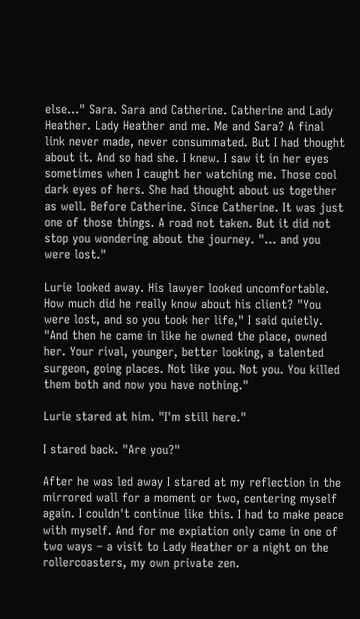else…" Sara. Sara and Catherine. Catherine and Lady Heather. Lady Heather and me. Me and Sara? A final link never made, never consummated. But I had thought about it. And so had she. I knew. I saw it in her eyes sometimes when I caught her watching me. Those cool dark eyes of hers. She had thought about us together as well. Before Catherine. Since Catherine. It was just one of those things. A road not taken. But it did not stop you wondering about the journey. "… and you were lost."

Lurie looked away. His lawyer looked uncomfortable. How much did he really know about his client? "You were lost, and so you took her life," I said quietly. "And then he came in like he owned the place, owned her. Your rival, younger, better looking, a talented surgeon, going places. Not like you. Not you. You killed them both and now you have nothing."

Lurie stared at him. "I'm still here."

I stared back. "Are you?"

After he was led away I stared at my reflection in the mirrored wall for a moment or two, centering myself again. I couldn't continue like this. I had to make peace with myself. And for me expiation only came in one of two ways – a visit to Lady Heather or a night on the rollercoasters, my own private zen.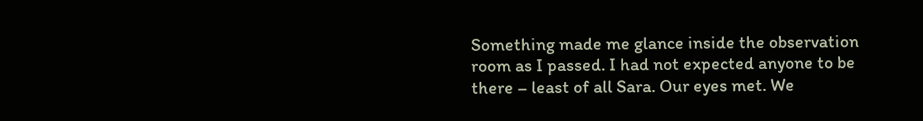Something made me glance inside the observation room as I passed. I had not expected anyone to be there – least of all Sara. Our eyes met. We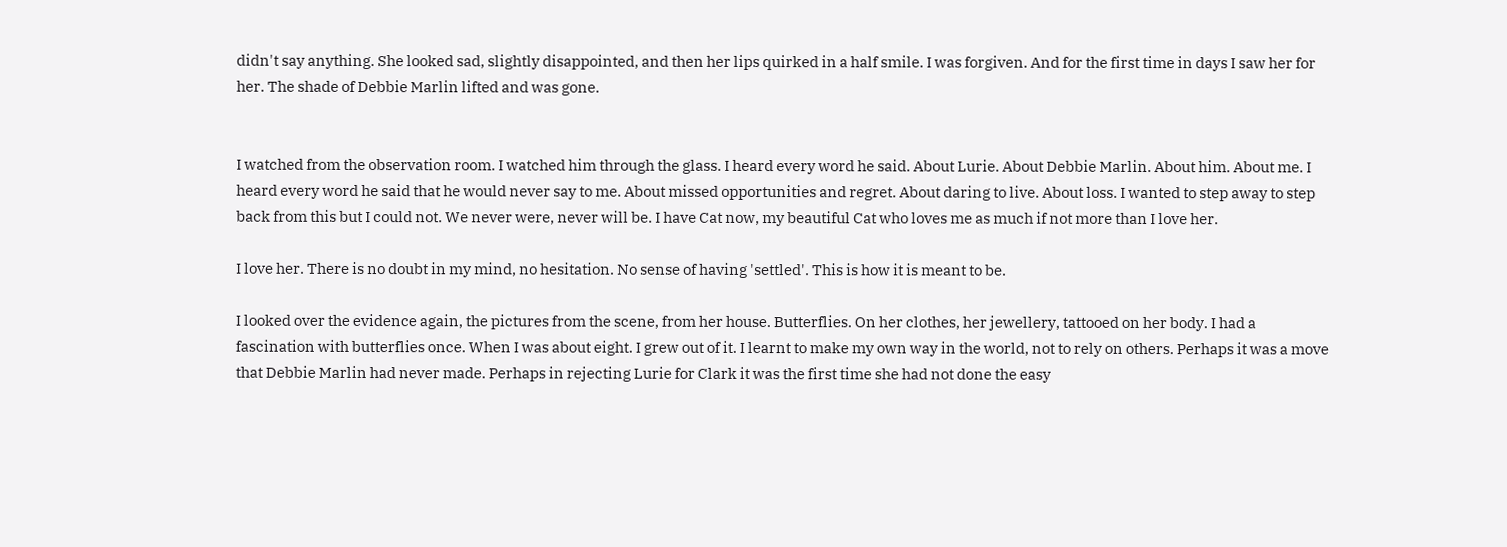didn't say anything. She looked sad, slightly disappointed, and then her lips quirked in a half smile. I was forgiven. And for the first time in days I saw her for her. The shade of Debbie Marlin lifted and was gone.


I watched from the observation room. I watched him through the glass. I heard every word he said. About Lurie. About Debbie Marlin. About him. About me. I heard every word he said that he would never say to me. About missed opportunities and regret. About daring to live. About loss. I wanted to step away to step back from this but I could not. We never were, never will be. I have Cat now, my beautiful Cat who loves me as much if not more than I love her.

I love her. There is no doubt in my mind, no hesitation. No sense of having 'settled'. This is how it is meant to be.

I looked over the evidence again, the pictures from the scene, from her house. Butterflies. On her clothes, her jewellery, tattooed on her body. I had a fascination with butterflies once. When I was about eight. I grew out of it. I learnt to make my own way in the world, not to rely on others. Perhaps it was a move that Debbie Marlin had never made. Perhaps in rejecting Lurie for Clark it was the first time she had not done the easy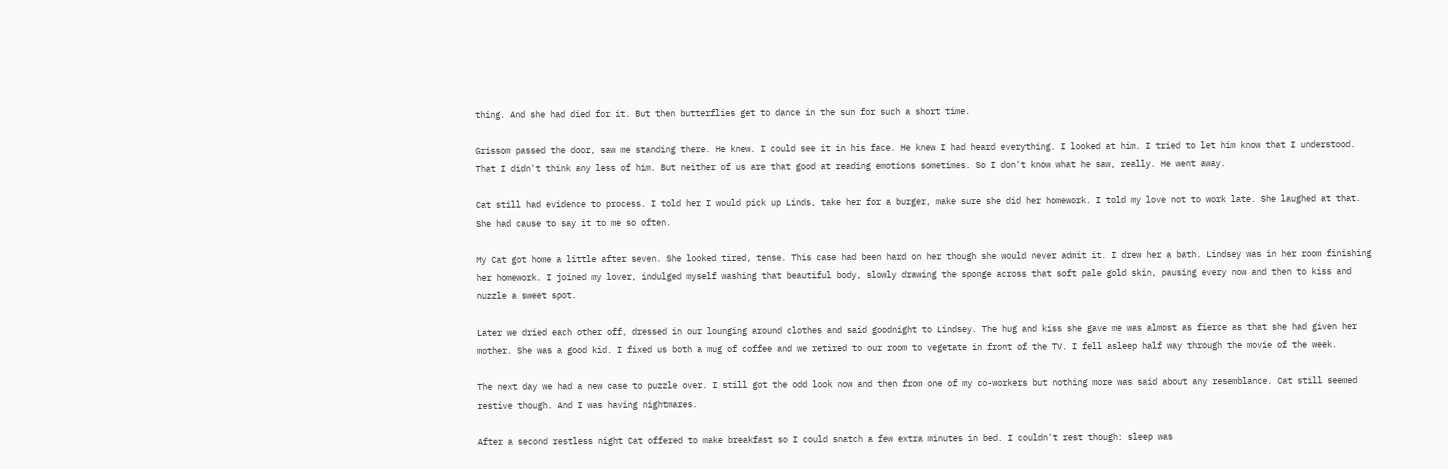thing. And she had died for it. But then butterflies get to dance in the sun for such a short time.

Grissom passed the door, saw me standing there. He knew. I could see it in his face. He knew I had heard everything. I looked at him. I tried to let him know that I understood. That I didn't think any less of him. But neither of us are that good at reading emotions sometimes. So I don't know what he saw, really. He went away.

Cat still had evidence to process. I told her I would pick up Linds, take her for a burger, make sure she did her homework. I told my love not to work late. She laughed at that. She had cause to say it to me so often.

My Cat got home a little after seven. She looked tired, tense. This case had been hard on her though she would never admit it. I drew her a bath. Lindsey was in her room finishing her homework. I joined my lover, indulged myself washing that beautiful body, slowly drawing the sponge across that soft pale gold skin, pausing every now and then to kiss and nuzzle a sweet spot.

Later we dried each other off, dressed in our lounging around clothes and said goodnight to Lindsey. The hug and kiss she gave me was almost as fierce as that she had given her mother. She was a good kid. I fixed us both a mug of coffee and we retired to our room to vegetate in front of the TV. I fell asleep half way through the movie of the week.

The next day we had a new case to puzzle over. I still got the odd look now and then from one of my co-workers but nothing more was said about any resemblance. Cat still seemed restive though. And I was having nightmares.

After a second restless night Cat offered to make breakfast so I could snatch a few extra minutes in bed. I couldn't rest though: sleep was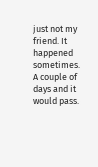just not my friend. It happened sometimes. A couple of days and it would pass.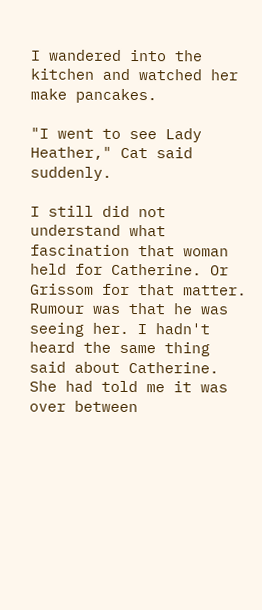I wandered into the kitchen and watched her make pancakes.

"I went to see Lady Heather," Cat said suddenly.

I still did not understand what fascination that woman held for Catherine. Or Grissom for that matter. Rumour was that he was seeing her. I hadn't heard the same thing said about Catherine. She had told me it was over between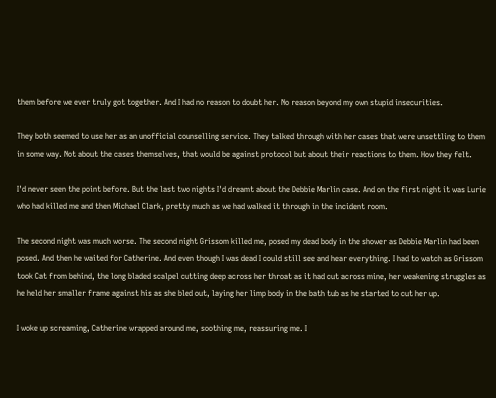them before we ever truly got together. And I had no reason to doubt her. No reason beyond my own stupid insecurities.

They both seemed to use her as an unofficial counselling service. They talked through with her cases that were unsettling to them in some way. Not about the cases themselves, that would be against protocol but about their reactions to them. How they felt.

I'd never seen the point before. But the last two nights I'd dreamt about the Debbie Marlin case. And on the first night it was Lurie who had killed me and then Michael Clark, pretty much as we had walked it through in the incident room.

The second night was much worse. The second night Grissom killed me, posed my dead body in the shower as Debbie Marlin had been posed. And then he waited for Catherine. And even though I was dead I could still see and hear everything. I had to watch as Grissom took Cat from behind, the long bladed scalpel cutting deep across her throat as it had cut across mine, her weakening struggles as he held her smaller frame against his as she bled out, laying her limp body in the bath tub as he started to cut her up.

I woke up screaming, Catherine wrapped around me, soothing me, reassuring me. I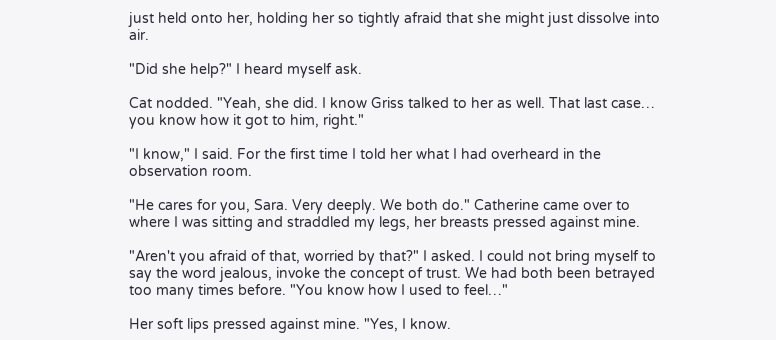just held onto her, holding her so tightly afraid that she might just dissolve into air.

"Did she help?" I heard myself ask.

Cat nodded. "Yeah, she did. I know Griss talked to her as well. That last case… you know how it got to him, right."

"I know," I said. For the first time I told her what I had overheard in the observation room.

"He cares for you, Sara. Very deeply. We both do." Catherine came over to where I was sitting and straddled my legs, her breasts pressed against mine.

"Aren't you afraid of that, worried by that?" I asked. I could not bring myself to say the word jealous, invoke the concept of trust. We had both been betrayed too many times before. "You know how I used to feel…"

Her soft lips pressed against mine. "Yes, I know.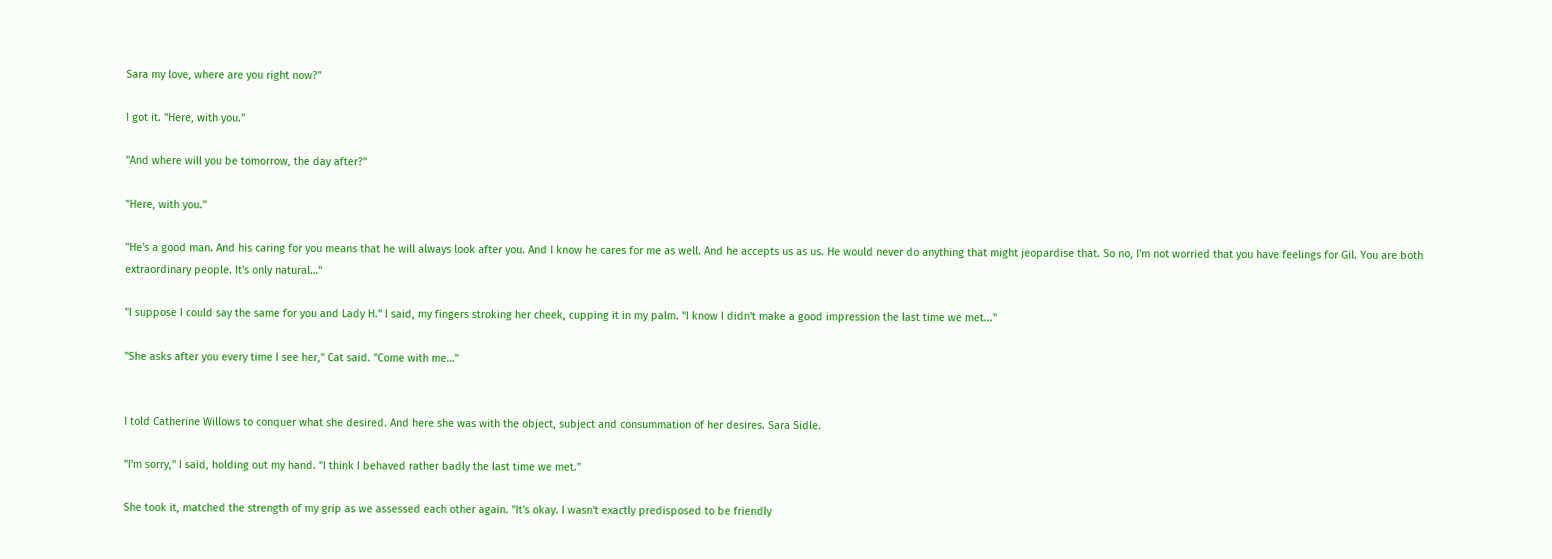Sara my love, where are you right now?"

I got it. "Here, with you."

"And where will you be tomorrow, the day after?"

"Here, with you."

"He's a good man. And his caring for you means that he will always look after you. And I know he cares for me as well. And he accepts us as us. He would never do anything that might jeopardise that. So no, I'm not worried that you have feelings for Gil. You are both extraordinary people. It's only natural…"

"I suppose I could say the same for you and Lady H." I said, my fingers stroking her cheek, cupping it in my palm. "I know I didn't make a good impression the last time we met..."

"She asks after you every time I see her," Cat said. "Come with me…"


I told Catherine Willows to conquer what she desired. And here she was with the object, subject and consummation of her desires. Sara Sidle.

"I'm sorry," I said, holding out my hand. "I think I behaved rather badly the last time we met."

She took it, matched the strength of my grip as we assessed each other again. "It's okay. I wasn't exactly predisposed to be friendly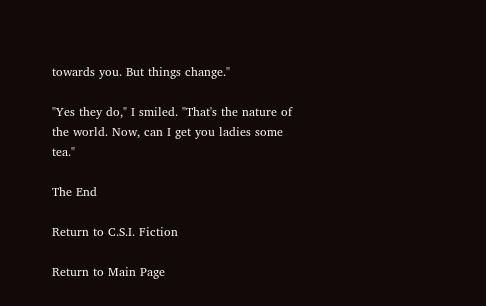towards you. But things change."

"Yes they do," I smiled. "That's the nature of the world. Now, can I get you ladies some tea."

The End

Return to C.S.I. Fiction

Return to Main Page